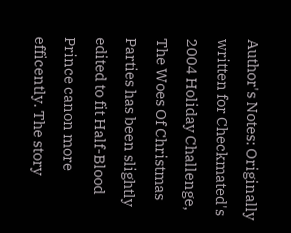Author's Notes: Originally written for Checkmated's 2004 Holiday Challenge, The Woes Of Christmas Parties has been slightly edited to fit Half-Blood Prince canon more efficently. The story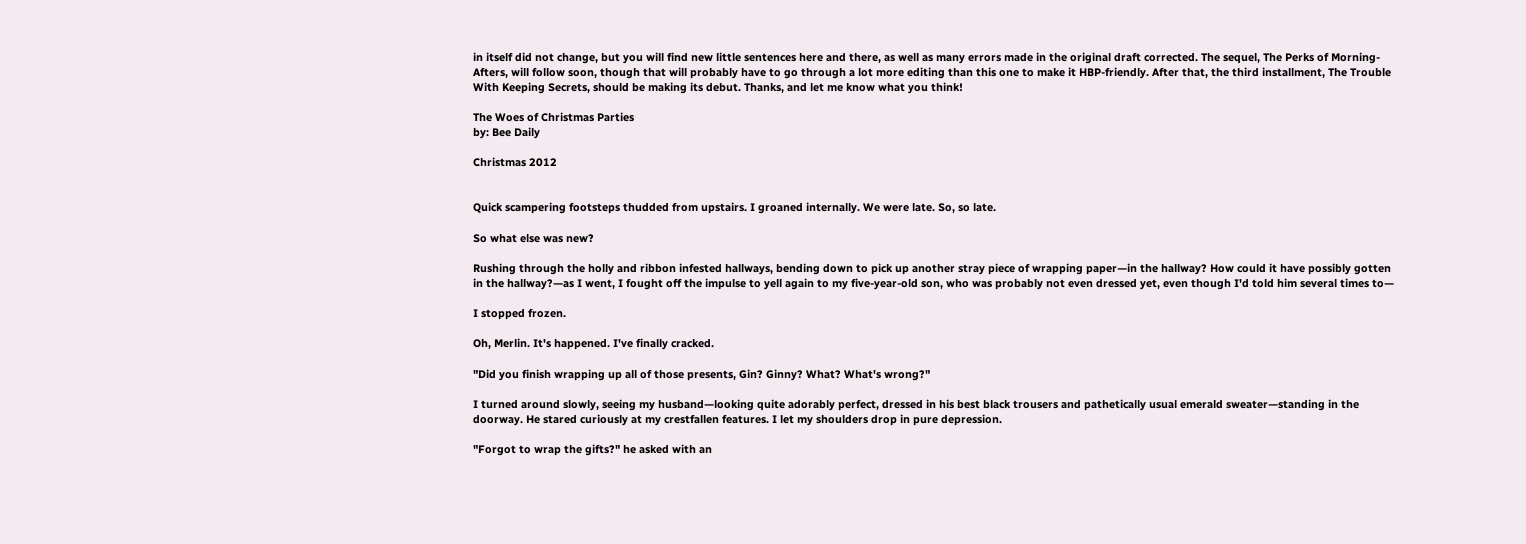in itself did not change, but you will find new little sentences here and there, as well as many errors made in the original draft corrected. The sequel, The Perks of Morning-Afters, will follow soon, though that will probably have to go through a lot more editing than this one to make it HBP-friendly. After that, the third installment, The Trouble With Keeping Secrets, should be making its debut. Thanks, and let me know what you think!

The Woes of Christmas Parties
by: Bee Daily

Christmas 2012


Quick scampering footsteps thudded from upstairs. I groaned internally. We were late. So, so late.

So what else was new?

Rushing through the holly and ribbon infested hallways, bending down to pick up another stray piece of wrapping paper—in the hallway? How could it have possibly gotten in the hallway?—as I went, I fought off the impulse to yell again to my five-year-old son, who was probably not even dressed yet, even though I'd told him several times to—

I stopped frozen.

Oh, Merlin. It's happened. I've finally cracked.

"Did you finish wrapping up all of those presents, Gin? Ginny? What? What's wrong?"

I turned around slowly, seeing my husband—looking quite adorably perfect, dressed in his best black trousers and pathetically usual emerald sweater—standing in the doorway. He stared curiously at my crestfallen features. I let my shoulders drop in pure depression.

"Forgot to wrap the gifts?" he asked with an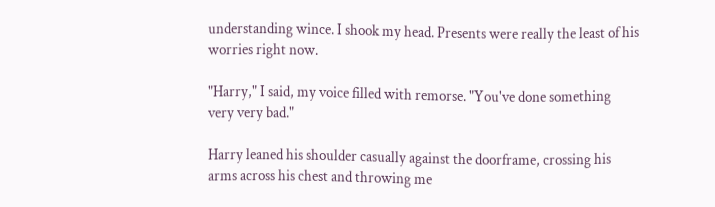understanding wince. I shook my head. Presents were really the least of his worries right now.

"Harry," I said, my voice filled with remorse. "You've done something very very bad."

Harry leaned his shoulder casually against the doorframe, crossing his arms across his chest and throwing me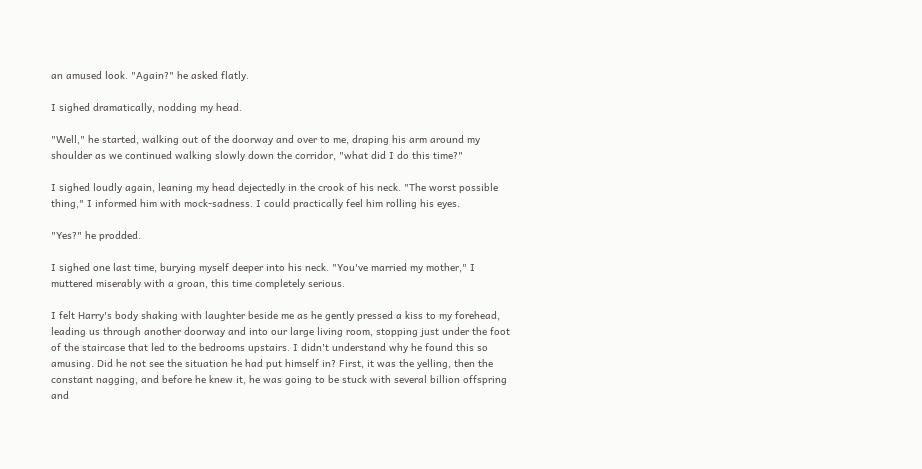an amused look. "Again?" he asked flatly.

I sighed dramatically, nodding my head.

"Well," he started, walking out of the doorway and over to me, draping his arm around my shoulder as we continued walking slowly down the corridor, "what did I do this time?"

I sighed loudly again, leaning my head dejectedly in the crook of his neck. "The worst possible thing," I informed him with mock-sadness. I could practically feel him rolling his eyes.

"Yes?" he prodded.

I sighed one last time, burying myself deeper into his neck. "You've married my mother," I muttered miserably with a groan, this time completely serious.

I felt Harry's body shaking with laughter beside me as he gently pressed a kiss to my forehead, leading us through another doorway and into our large living room, stopping just under the foot of the staircase that led to the bedrooms upstairs. I didn't understand why he found this so amusing. Did he not see the situation he had put himself in? First, it was the yelling, then the constant nagging, and before he knew it, he was going to be stuck with several billion offspring and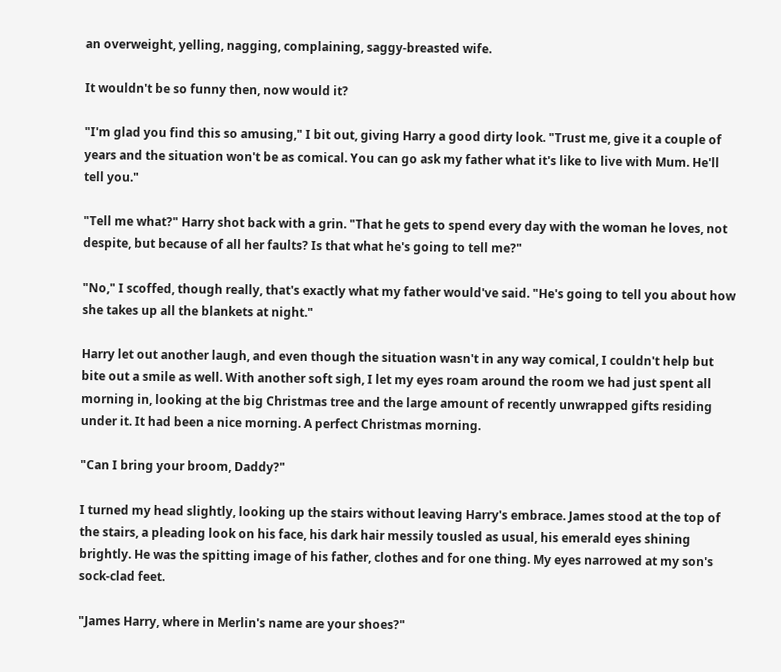an overweight, yelling, nagging, complaining, saggy-breasted wife.

It wouldn't be so funny then, now would it?

"I'm glad you find this so amusing," I bit out, giving Harry a good dirty look. "Trust me, give it a couple of years and the situation won't be as comical. You can go ask my father what it's like to live with Mum. He'll tell you."

"Tell me what?" Harry shot back with a grin. "That he gets to spend every day with the woman he loves, not despite, but because of all her faults? Is that what he's going to tell me?"

"No," I scoffed, though really, that's exactly what my father would've said. "He's going to tell you about how she takes up all the blankets at night."

Harry let out another laugh, and even though the situation wasn't in any way comical, I couldn't help but bite out a smile as well. With another soft sigh, I let my eyes roam around the room we had just spent all morning in, looking at the big Christmas tree and the large amount of recently unwrapped gifts residing under it. It had been a nice morning. A perfect Christmas morning.

"Can I bring your broom, Daddy?"

I turned my head slightly, looking up the stairs without leaving Harry's embrace. James stood at the top of the stairs, a pleading look on his face, his dark hair messily tousled as usual, his emerald eyes shining brightly. He was the spitting image of his father, clothes and for one thing. My eyes narrowed at my son's sock-clad feet.

"James Harry, where in Merlin's name are your shoes?"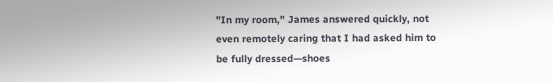"In my room," James answered quickly, not even remotely caring that I had asked him to be fully dressed—shoes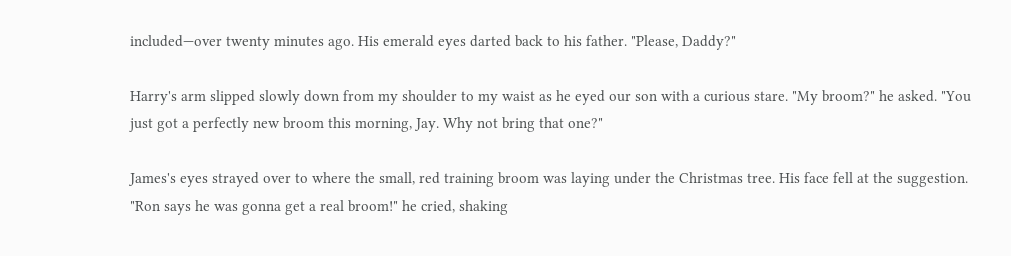included—over twenty minutes ago. His emerald eyes darted back to his father. "Please, Daddy?"

Harry's arm slipped slowly down from my shoulder to my waist as he eyed our son with a curious stare. "My broom?" he asked. "You just got a perfectly new broom this morning, Jay. Why not bring that one?"

James's eyes strayed over to where the small, red training broom was laying under the Christmas tree. His face fell at the suggestion. "Ron says he was gonna get a real broom!" he cried, shaking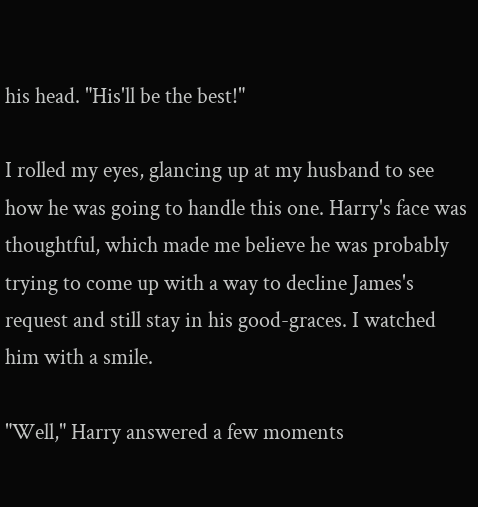his head. "His'll be the best!"

I rolled my eyes, glancing up at my husband to see how he was going to handle this one. Harry's face was thoughtful, which made me believe he was probably trying to come up with a way to decline James's request and still stay in his good-graces. I watched him with a smile.

"Well," Harry answered a few moments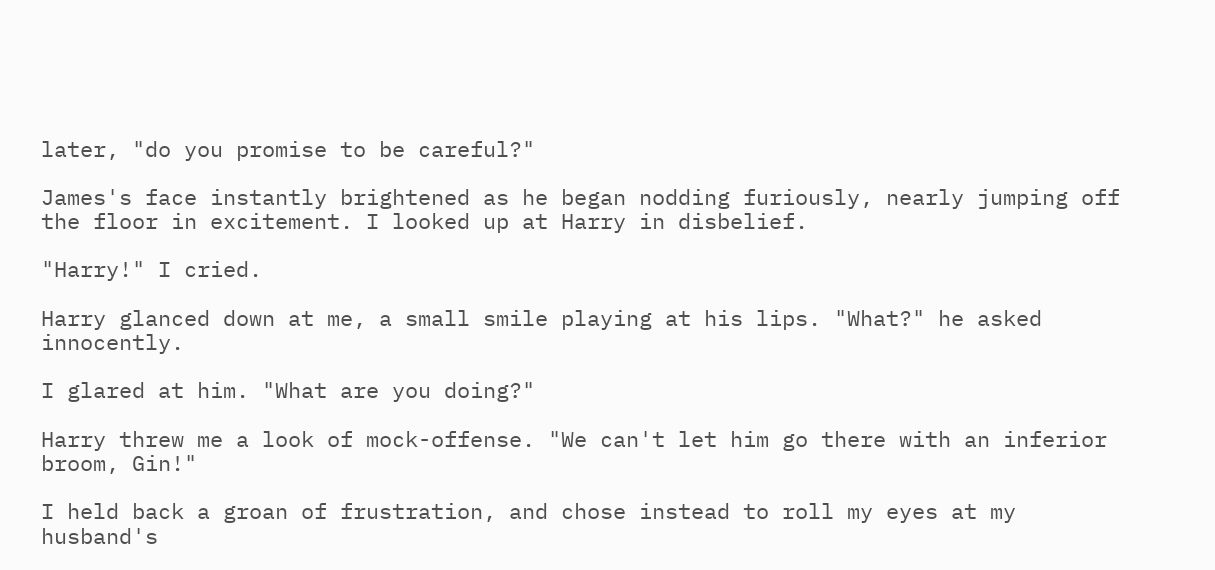later, "do you promise to be careful?"

James's face instantly brightened as he began nodding furiously, nearly jumping off the floor in excitement. I looked up at Harry in disbelief.

"Harry!" I cried.

Harry glanced down at me, a small smile playing at his lips. "What?" he asked innocently.

I glared at him. "What are you doing?"

Harry threw me a look of mock-offense. "We can't let him go there with an inferior broom, Gin!"

I held back a groan of frustration, and chose instead to roll my eyes at my husband's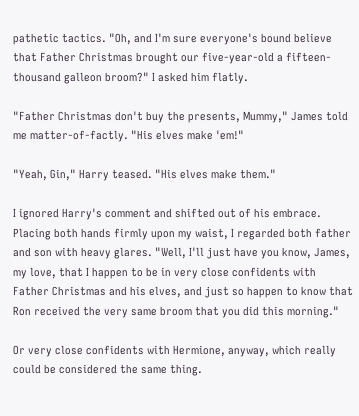pathetic tactics. "Oh, and I'm sure everyone's bound believe that Father Christmas brought our five-year-old a fifteen-thousand galleon broom?" I asked him flatly.

"Father Christmas don't buy the presents, Mummy," James told me matter-of-factly. "His elves make 'em!"

"Yeah, Gin," Harry teased. "His elves make them."

I ignored Harry's comment and shifted out of his embrace. Placing both hands firmly upon my waist, I regarded both father and son with heavy glares. "Well, I'll just have you know, James, my love, that I happen to be in very close confidents with Father Christmas and his elves, and just so happen to know that Ron received the very same broom that you did this morning."

Or very close confidents with Hermione, anyway, which really could be considered the same thing.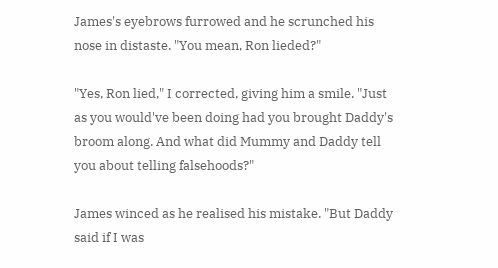James's eyebrows furrowed and he scrunched his nose in distaste. "You mean, Ron lieded?"

"Yes, Ron lied," I corrected, giving him a smile. "Just as you would've been doing had you brought Daddy's broom along. And what did Mummy and Daddy tell you about telling falsehoods?"

James winced as he realised his mistake. "But Daddy said if I was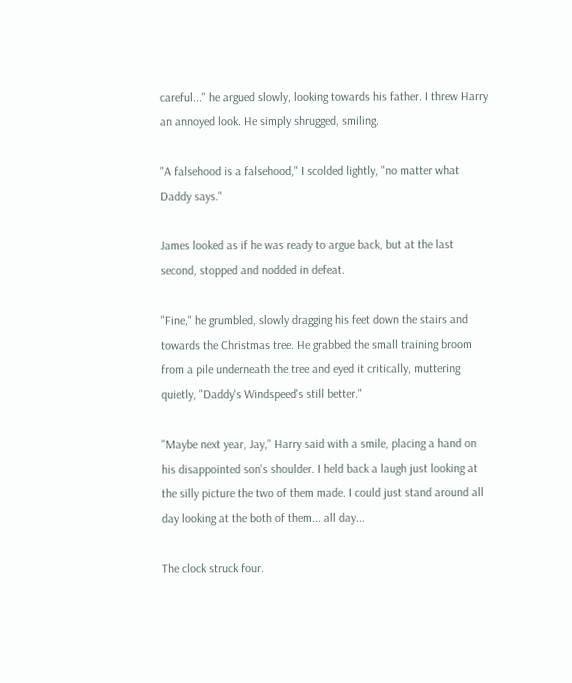careful..." he argued slowly, looking towards his father. I threw Harry an annoyed look. He simply shrugged, smiling.

"A falsehood is a falsehood," I scolded lightly, "no matter what Daddy says."

James looked as if he was ready to argue back, but at the last second, stopped and nodded in defeat.

"Fine," he grumbled, slowly dragging his feet down the stairs and towards the Christmas tree. He grabbed the small training broom from a pile underneath the tree and eyed it critically, muttering quietly, "Daddy's Windspeed's still better."

"Maybe next year, Jay," Harry said with a smile, placing a hand on his disappointed son's shoulder. I held back a laugh just looking at the silly picture the two of them made. I could just stand around all day looking at the both of them... all day...

The clock struck four.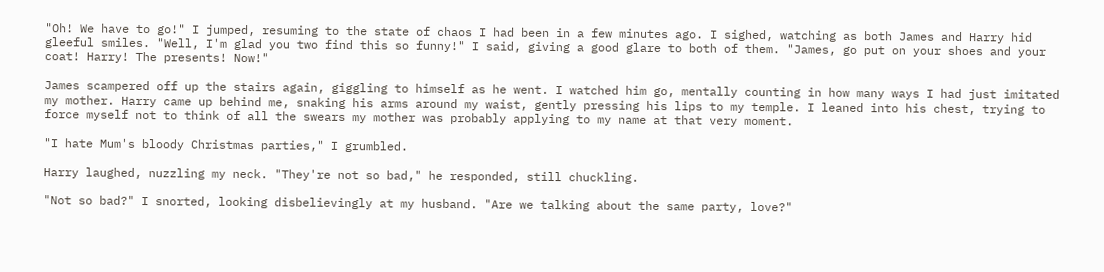"Oh! We have to go!" I jumped, resuming to the state of chaos I had been in a few minutes ago. I sighed, watching as both James and Harry hid gleeful smiles. "Well, I'm glad you two find this so funny!" I said, giving a good glare to both of them. "James, go put on your shoes and your coat! Harry! The presents! Now!"

James scampered off up the stairs again, giggling to himself as he went. I watched him go, mentally counting in how many ways I had just imitated my mother. Harry came up behind me, snaking his arms around my waist, gently pressing his lips to my temple. I leaned into his chest, trying to force myself not to think of all the swears my mother was probably applying to my name at that very moment.

"I hate Mum's bloody Christmas parties," I grumbled.

Harry laughed, nuzzling my neck. "They're not so bad," he responded, still chuckling.

"Not so bad?" I snorted, looking disbelievingly at my husband. "Are we talking about the same party, love?"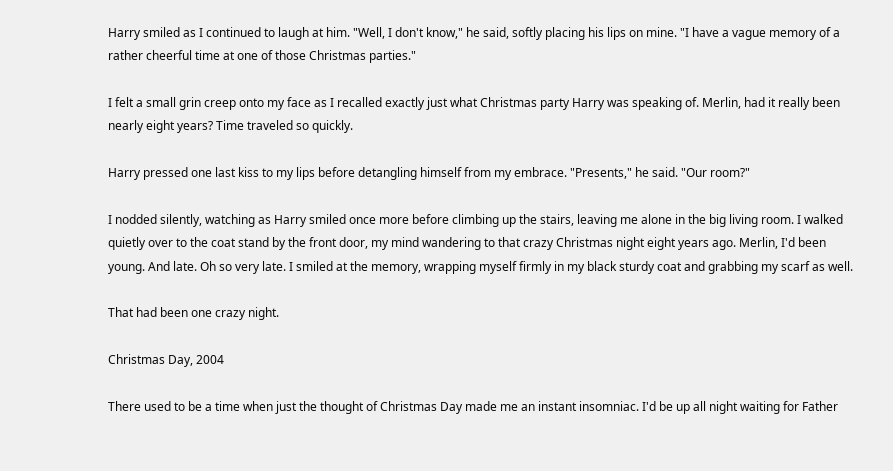Harry smiled as I continued to laugh at him. "Well, I don't know," he said, softly placing his lips on mine. "I have a vague memory of a rather cheerful time at one of those Christmas parties."

I felt a small grin creep onto my face as I recalled exactly just what Christmas party Harry was speaking of. Merlin, had it really been nearly eight years? Time traveled so quickly.

Harry pressed one last kiss to my lips before detangling himself from my embrace. "Presents," he said. "Our room?"

I nodded silently, watching as Harry smiled once more before climbing up the stairs, leaving me alone in the big living room. I walked quietly over to the coat stand by the front door, my mind wandering to that crazy Christmas night eight years ago. Merlin, I'd been young. And late. Oh so very late. I smiled at the memory, wrapping myself firmly in my black sturdy coat and grabbing my scarf as well.

That had been one crazy night.

Christmas Day, 2004

There used to be a time when just the thought of Christmas Day made me an instant insomniac. I'd be up all night waiting for Father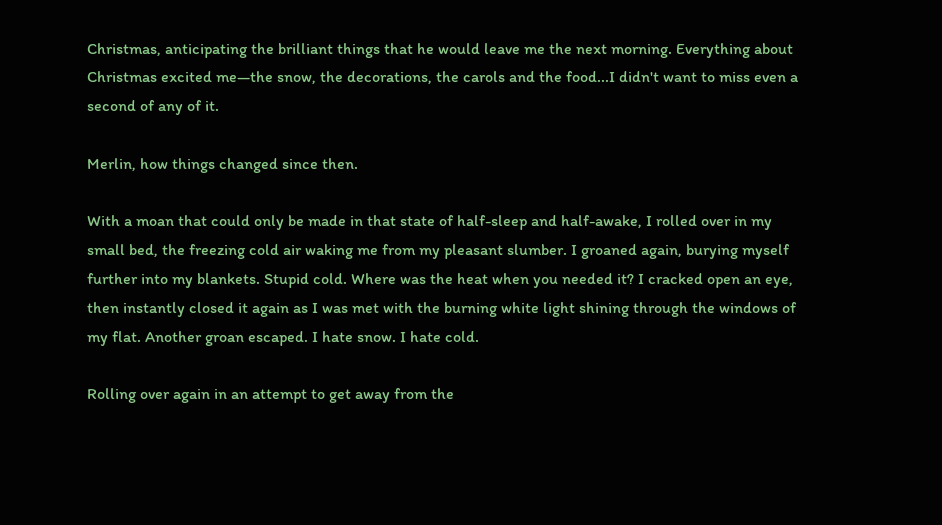Christmas, anticipating the brilliant things that he would leave me the next morning. Everything about Christmas excited me—the snow, the decorations, the carols and the food...I didn't want to miss even a second of any of it.

Merlin, how things changed since then.

With a moan that could only be made in that state of half-sleep and half-awake, I rolled over in my small bed, the freezing cold air waking me from my pleasant slumber. I groaned again, burying myself further into my blankets. Stupid cold. Where was the heat when you needed it? I cracked open an eye, then instantly closed it again as I was met with the burning white light shining through the windows of my flat. Another groan escaped. I hate snow. I hate cold.

Rolling over again in an attempt to get away from the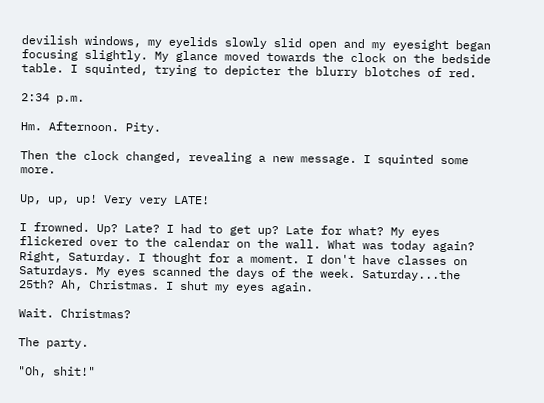devilish windows, my eyelids slowly slid open and my eyesight began focusing slightly. My glance moved towards the clock on the bedside table. I squinted, trying to depicter the blurry blotches of red.

2:34 p.m.

Hm. Afternoon. Pity.

Then the clock changed, revealing a new message. I squinted some more.

Up, up, up! Very very LATE!

I frowned. Up? Late? I had to get up? Late for what? My eyes flickered over to the calendar on the wall. What was today again? Right, Saturday. I thought for a moment. I don't have classes on Saturdays. My eyes scanned the days of the week. Saturday...the 25th? Ah, Christmas. I shut my eyes again.

Wait. Christmas?

The party.

"Oh, shit!"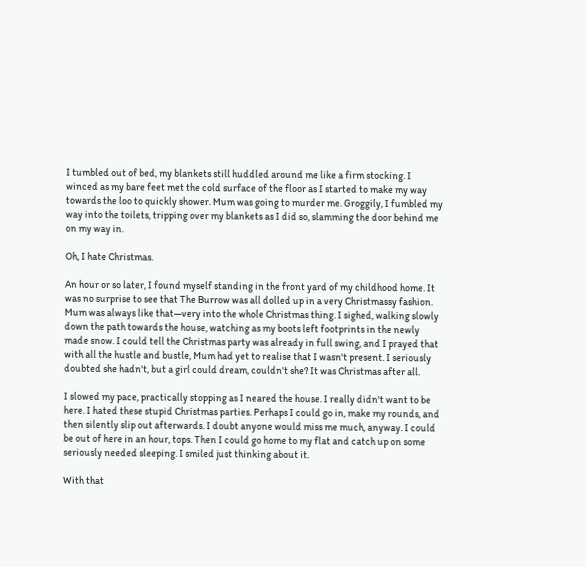I tumbled out of bed, my blankets still huddled around me like a firm stocking. I winced as my bare feet met the cold surface of the floor as I started to make my way towards the loo to quickly shower. Mum was going to murder me. Groggily, I fumbled my way into the toilets, tripping over my blankets as I did so, slamming the door behind me on my way in.

Oh, I hate Christmas.

An hour or so later, I found myself standing in the front yard of my childhood home. It was no surprise to see that The Burrow was all dolled up in a very Christmassy fashion. Mum was always like that—very into the whole Christmas thing. I sighed, walking slowly down the path towards the house, watching as my boots left footprints in the newly made snow. I could tell the Christmas party was already in full swing, and I prayed that with all the hustle and bustle, Mum had yet to realise that I wasn't present. I seriously doubted she hadn't, but a girl could dream, couldn't she? It was Christmas after all.

I slowed my pace, practically stopping as I neared the house. I really didn't want to be here. I hated these stupid Christmas parties. Perhaps I could go in, make my rounds, and then silently slip out afterwards. I doubt anyone would miss me much, anyway. I could be out of here in an hour, tops. Then I could go home to my flat and catch up on some seriously needed sleeping. I smiled just thinking about it.

With that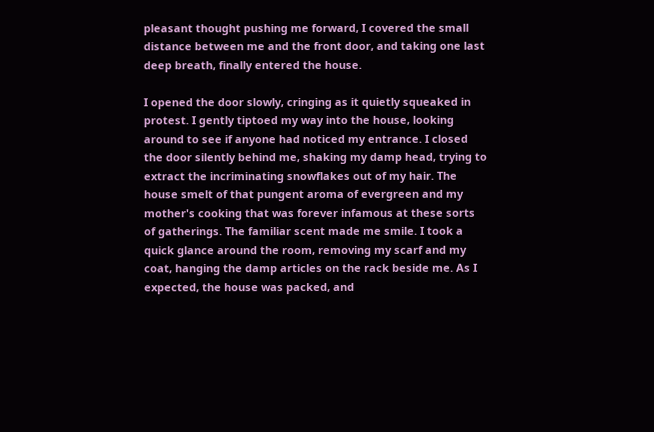pleasant thought pushing me forward, I covered the small distance between me and the front door, and taking one last deep breath, finally entered the house.

I opened the door slowly, cringing as it quietly squeaked in protest. I gently tiptoed my way into the house, looking around to see if anyone had noticed my entrance. I closed the door silently behind me, shaking my damp head, trying to extract the incriminating snowflakes out of my hair. The house smelt of that pungent aroma of evergreen and my mother's cooking that was forever infamous at these sorts of gatherings. The familiar scent made me smile. I took a quick glance around the room, removing my scarf and my coat, hanging the damp articles on the rack beside me. As I expected, the house was packed, and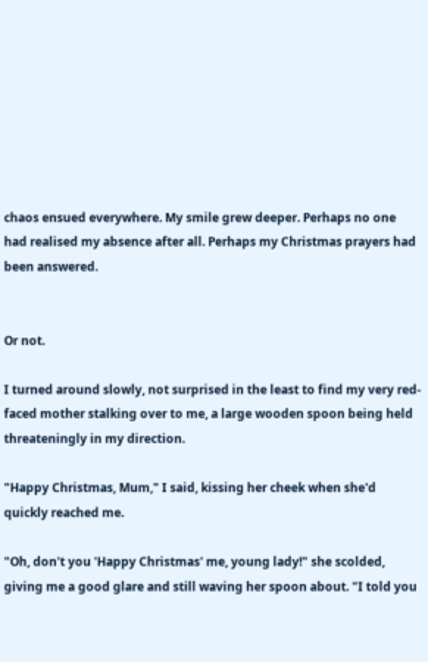chaos ensued everywhere. My smile grew deeper. Perhaps no one had realised my absence after all. Perhaps my Christmas prayers had been answered.


Or not.

I turned around slowly, not surprised in the least to find my very red-faced mother stalking over to me, a large wooden spoon being held threateningly in my direction.

"Happy Christmas, Mum," I said, kissing her cheek when she'd quickly reached me.

"Oh, don't you 'Happy Christmas' me, young lady!" she scolded, giving me a good glare and still waving her spoon about. "I told you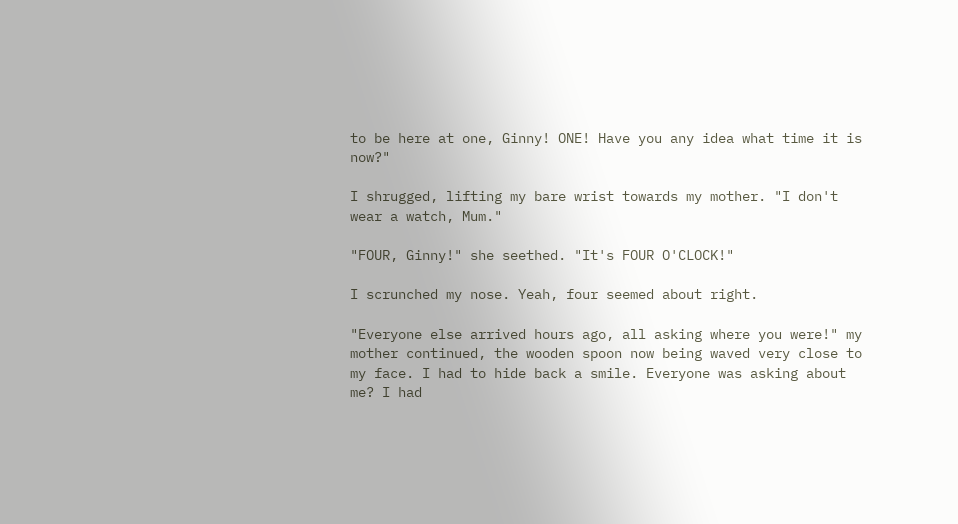to be here at one, Ginny! ONE! Have you any idea what time it is now?"

I shrugged, lifting my bare wrist towards my mother. "I don't wear a watch, Mum."

"FOUR, Ginny!" she seethed. "It's FOUR O'CLOCK!"

I scrunched my nose. Yeah, four seemed about right.

"Everyone else arrived hours ago, all asking where you were!" my mother continued, the wooden spoon now being waved very close to my face. I had to hide back a smile. Everyone was asking about me? I had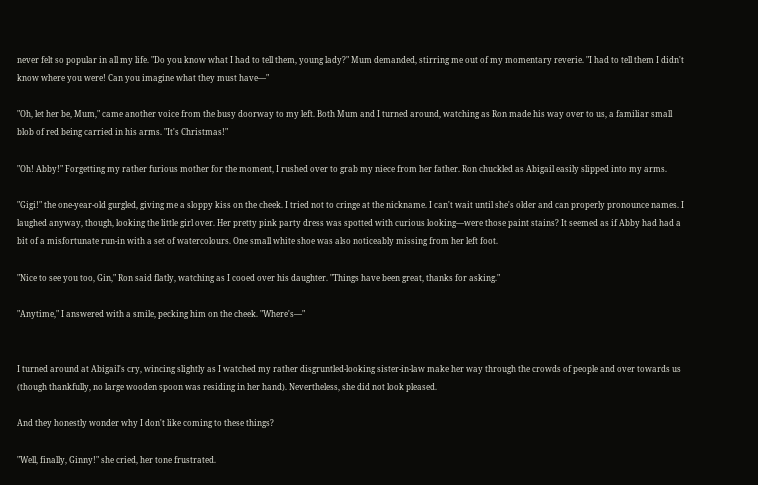never felt so popular in all my life. "Do you know what I had to tell them, young lady?" Mum demanded, stirring me out of my momentary reverie. "I had to tell them I didn't know where you were! Can you imagine what they must have—"

"Oh, let her be, Mum," came another voice from the busy doorway to my left. Both Mum and I turned around, watching as Ron made his way over to us, a familiar small blob of red being carried in his arms. "It's Christmas!"

"Oh! Abby!" Forgetting my rather furious mother for the moment, I rushed over to grab my niece from her father. Ron chuckled as Abigail easily slipped into my arms.

"Gigi!" the one-year-old gurgled, giving me a sloppy kiss on the cheek. I tried not to cringe at the nickname. I can't wait until she's older and can properly pronounce names. I laughed anyway, though, looking the little girl over. Her pretty pink party dress was spotted with curious looking—were those paint stains? It seemed as if Abby had had a bit of a misfortunate run-in with a set of watercolours. One small white shoe was also noticeably missing from her left foot.

"Nice to see you too, Gin," Ron said flatly, watching as I cooed over his daughter. "Things have been great, thanks for asking."

"Anytime," I answered with a smile, pecking him on the cheek. "Where's—"


I turned around at Abigail's cry, wincing slightly as I watched my rather disgruntled-looking sister-in-law make her way through the crowds of people and over towards us (though thankfully, no large wooden spoon was residing in her hand). Nevertheless, she did not look pleased.

And they honestly wonder why I don't like coming to these things?

"Well, finally, Ginny!" she cried, her tone frustrated.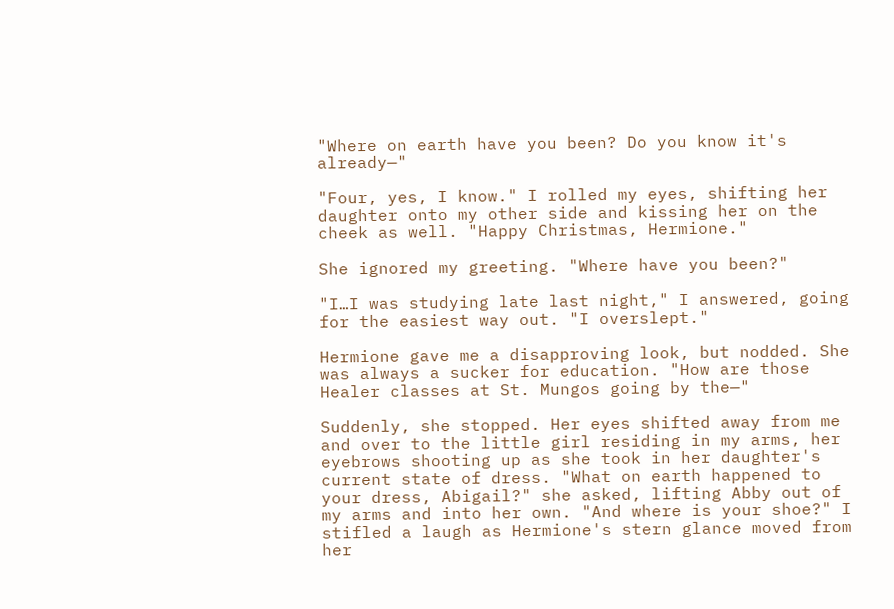"Where on earth have you been? Do you know it's already—"

"Four, yes, I know." I rolled my eyes, shifting her daughter onto my other side and kissing her on the cheek as well. "Happy Christmas, Hermione."

She ignored my greeting. "Where have you been?"

"I…I was studying late last night," I answered, going for the easiest way out. "I overslept."

Hermione gave me a disapproving look, but nodded. She was always a sucker for education. "How are those Healer classes at St. Mungos going by the—"

Suddenly, she stopped. Her eyes shifted away from me and over to the little girl residing in my arms, her eyebrows shooting up as she took in her daughter's current state of dress. "What on earth happened to your dress, Abigail?" she asked, lifting Abby out of my arms and into her own. "And where is your shoe?" I stifled a laugh as Hermione's stern glance moved from her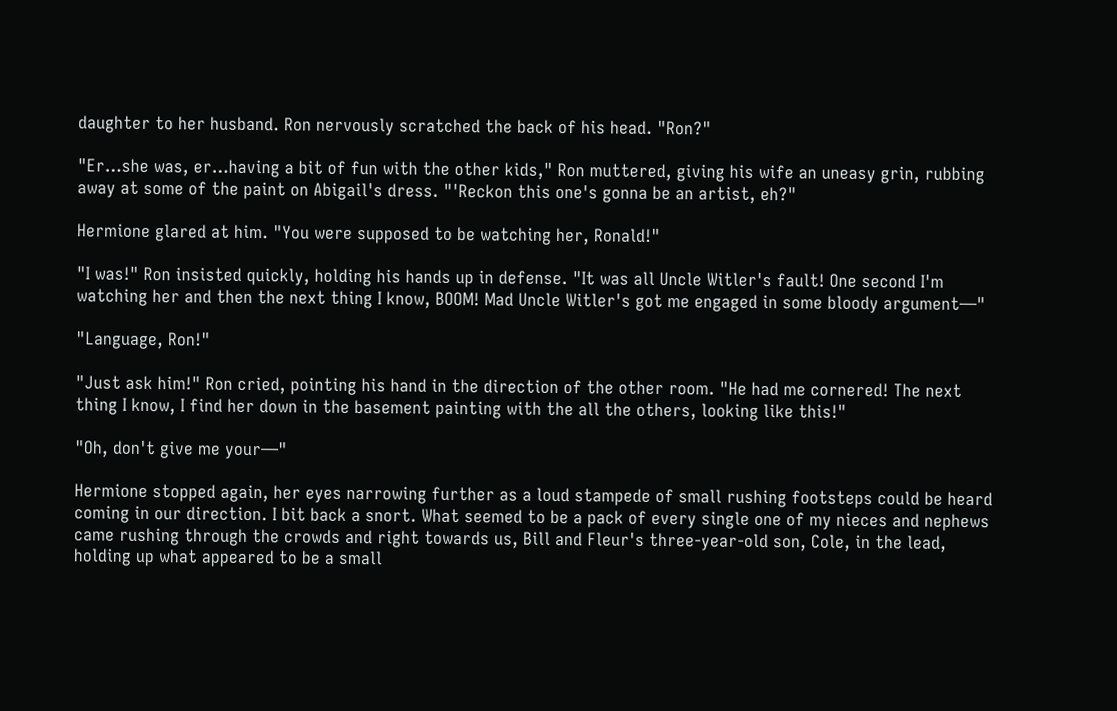daughter to her husband. Ron nervously scratched the back of his head. "Ron?"

"Er…she was, er…having a bit of fun with the other kids," Ron muttered, giving his wife an uneasy grin, rubbing away at some of the paint on Abigail's dress. "'Reckon this one's gonna be an artist, eh?"

Hermione glared at him. "You were supposed to be watching her, Ronald!"

"I was!" Ron insisted quickly, holding his hands up in defense. "It was all Uncle Witler's fault! One second I'm watching her and then the next thing I know, BOOM! Mad Uncle Witler's got me engaged in some bloody argument—"

"Language, Ron!"

"Just ask him!" Ron cried, pointing his hand in the direction of the other room. "He had me cornered! The next thing I know, I find her down in the basement painting with the all the others, looking like this!"

"Oh, don't give me your—"

Hermione stopped again, her eyes narrowing further as a loud stampede of small rushing footsteps could be heard coming in our direction. I bit back a snort. What seemed to be a pack of every single one of my nieces and nephews came rushing through the crowds and right towards us, Bill and Fleur's three-year-old son, Cole, in the lead, holding up what appeared to be a small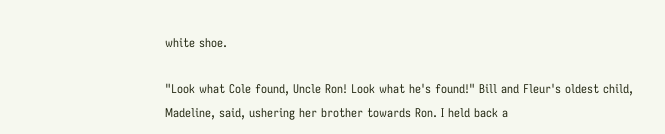white shoe.

"Look what Cole found, Uncle Ron! Look what he's found!" Bill and Fleur's oldest child, Madeline, said, ushering her brother towards Ron. I held back a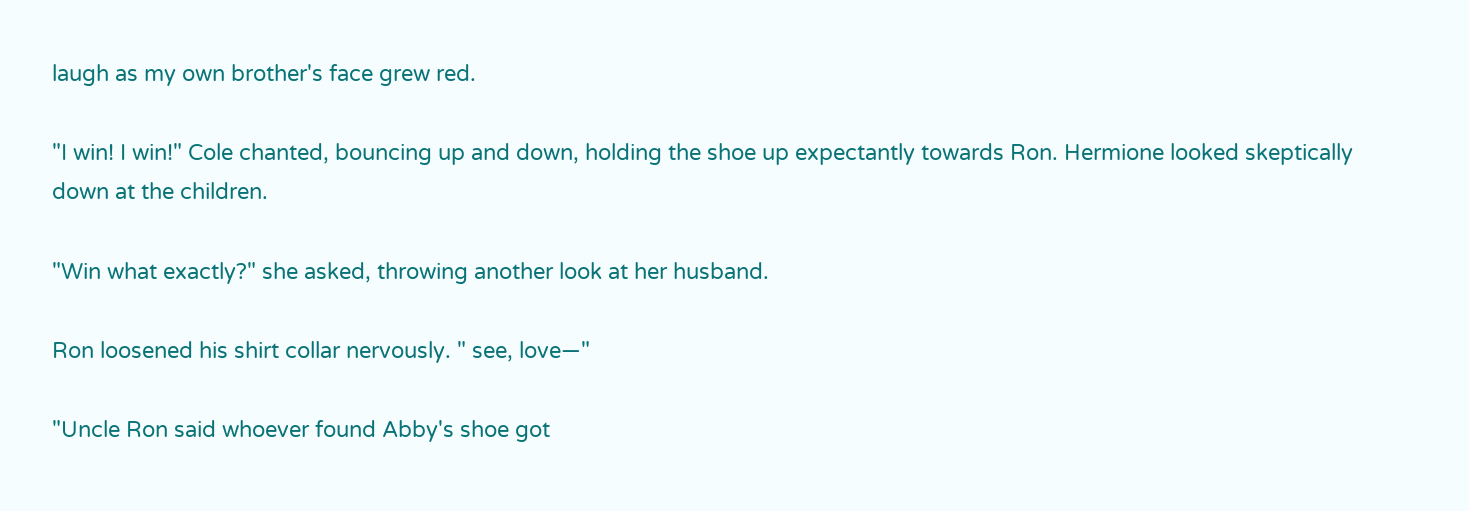laugh as my own brother's face grew red.

"I win! I win!" Cole chanted, bouncing up and down, holding the shoe up expectantly towards Ron. Hermione looked skeptically down at the children.

"Win what exactly?" she asked, throwing another look at her husband.

Ron loosened his shirt collar nervously. " see, love—"

"Uncle Ron said whoever found Abby's shoe got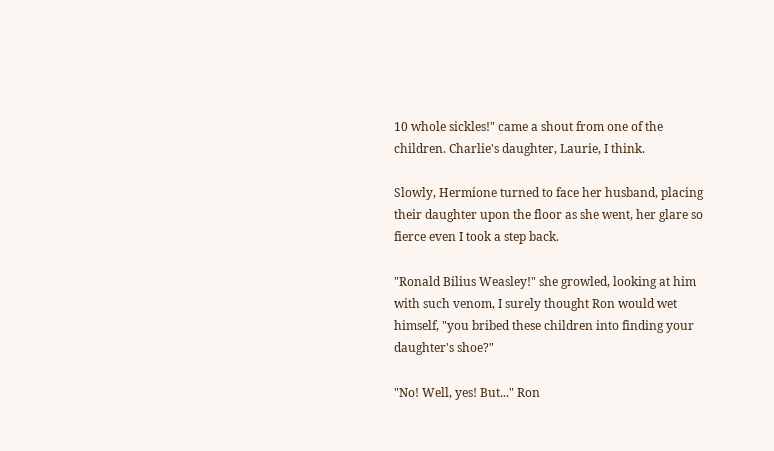10 whole sickles!" came a shout from one of the children. Charlie's daughter, Laurie, I think.

Slowly, Hermione turned to face her husband, placing their daughter upon the floor as she went, her glare so fierce even I took a step back.

"Ronald Bilius Weasley!" she growled, looking at him with such venom, I surely thought Ron would wet himself, "you bribed these children into finding your daughter's shoe?"

"No! Well, yes! But..." Ron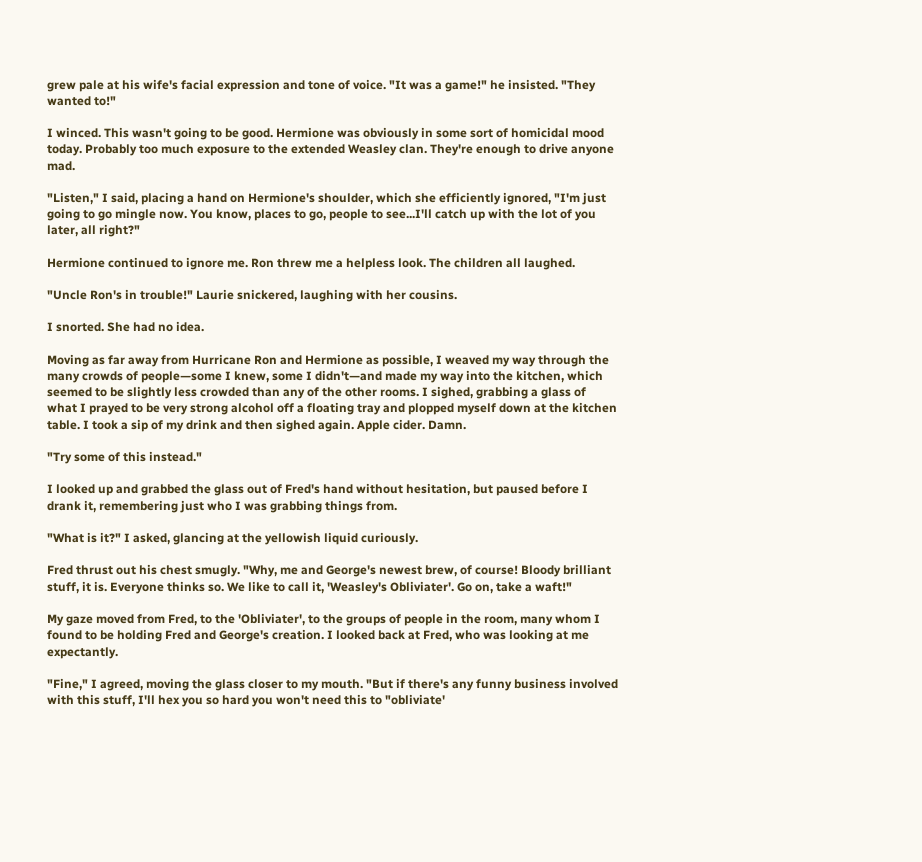grew pale at his wife's facial expression and tone of voice. "It was a game!" he insisted. "They wanted to!"

I winced. This wasn't going to be good. Hermione was obviously in some sort of homicidal mood today. Probably too much exposure to the extended Weasley clan. They're enough to drive anyone mad.

"Listen," I said, placing a hand on Hermione's shoulder, which she efficiently ignored, "I'm just going to go mingle now. You know, places to go, people to see...I'll catch up with the lot of you later, all right?"

Hermione continued to ignore me. Ron threw me a helpless look. The children all laughed.

"Uncle Ron's in trouble!" Laurie snickered, laughing with her cousins.

I snorted. She had no idea.

Moving as far away from Hurricane Ron and Hermione as possible, I weaved my way through the many crowds of people—some I knew, some I didn't—and made my way into the kitchen, which seemed to be slightly less crowded than any of the other rooms. I sighed, grabbing a glass of what I prayed to be very strong alcohol off a floating tray and plopped myself down at the kitchen table. I took a sip of my drink and then sighed again. Apple cider. Damn.

"Try some of this instead."

I looked up and grabbed the glass out of Fred's hand without hesitation, but paused before I drank it, remembering just who I was grabbing things from.

"What is it?" I asked, glancing at the yellowish liquid curiously.

Fred thrust out his chest smugly. "Why, me and George's newest brew, of course! Bloody brilliant stuff, it is. Everyone thinks so. We like to call it, 'Weasley's Obliviater'. Go on, take a waft!"

My gaze moved from Fred, to the 'Obliviater', to the groups of people in the room, many whom I found to be holding Fred and George's creation. I looked back at Fred, who was looking at me expectantly.

"Fine," I agreed, moving the glass closer to my mouth. "But if there's any funny business involved with this stuff, I'll hex you so hard you won't need this to "obliviate'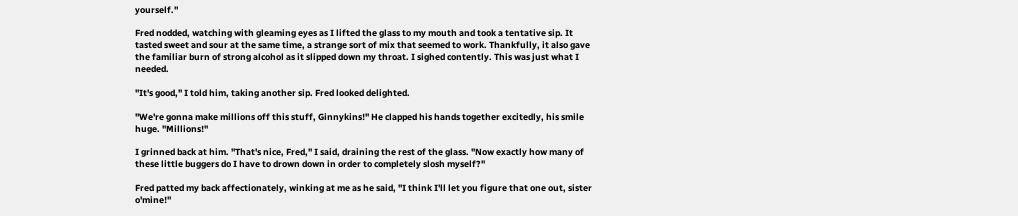yourself."

Fred nodded, watching with gleaming eyes as I lifted the glass to my mouth and took a tentative sip. It tasted sweet and sour at the same time, a strange sort of mix that seemed to work. Thankfully, it also gave the familiar burn of strong alcohol as it slipped down my throat. I sighed contently. This was just what I needed.

"It's good," I told him, taking another sip. Fred looked delighted.

"We're gonna make millions off this stuff, Ginnykins!" He clapped his hands together excitedly, his smile huge. "Millions!"

I grinned back at him. "That's nice, Fred," I said, draining the rest of the glass. "Now exactly how many of these little buggers do I have to drown down in order to completely slosh myself?"

Fred patted my back affectionately, winking at me as he said, "I think I'll let you figure that one out, sister o'mine!"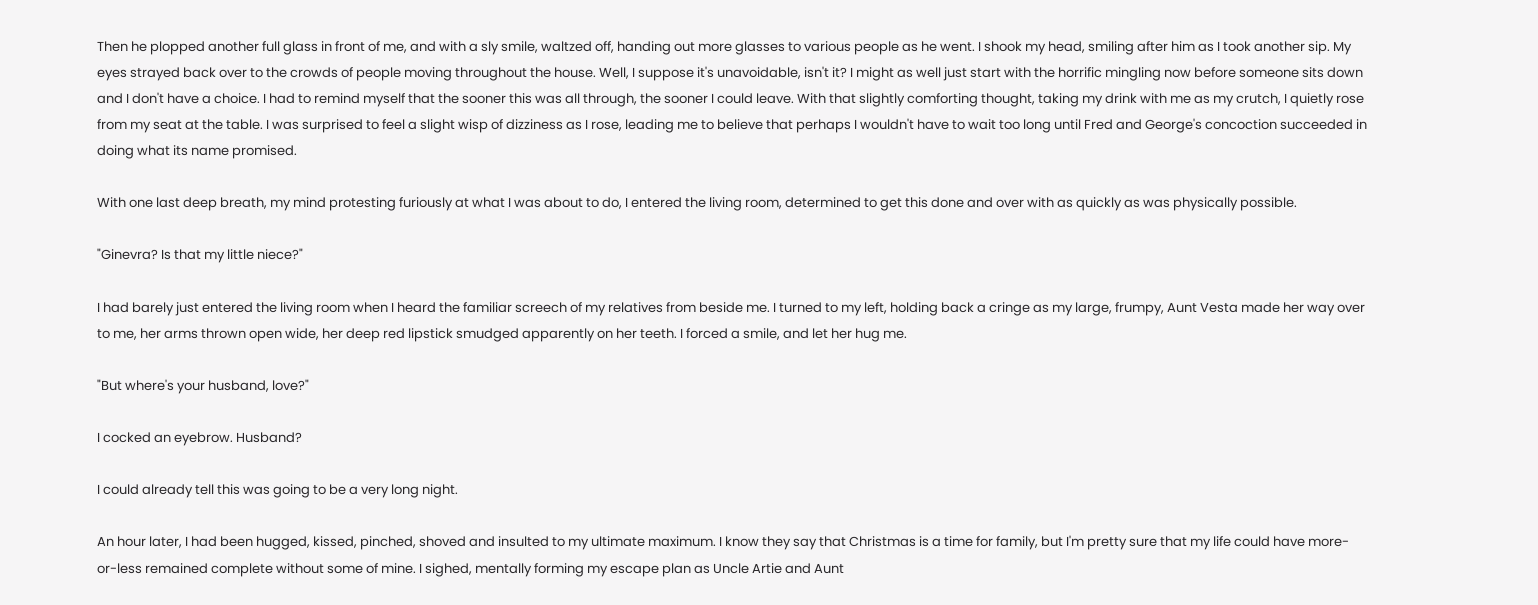Then he plopped another full glass in front of me, and with a sly smile, waltzed off, handing out more glasses to various people as he went. I shook my head, smiling after him as I took another sip. My eyes strayed back over to the crowds of people moving throughout the house. Well, I suppose it's unavoidable, isn't it? I might as well just start with the horrific mingling now before someone sits down and I don't have a choice. I had to remind myself that the sooner this was all through, the sooner I could leave. With that slightly comforting thought, taking my drink with me as my crutch, I quietly rose from my seat at the table. I was surprised to feel a slight wisp of dizziness as I rose, leading me to believe that perhaps I wouldn't have to wait too long until Fred and George's concoction succeeded in doing what its name promised.

With one last deep breath, my mind protesting furiously at what I was about to do, I entered the living room, determined to get this done and over with as quickly as was physically possible.

"Ginevra? Is that my little niece?"

I had barely just entered the living room when I heard the familiar screech of my relatives from beside me. I turned to my left, holding back a cringe as my large, frumpy, Aunt Vesta made her way over to me, her arms thrown open wide, her deep red lipstick smudged apparently on her teeth. I forced a smile, and let her hug me.

"But where's your husband, love?"

I cocked an eyebrow. Husband?

I could already tell this was going to be a very long night.

An hour later, I had been hugged, kissed, pinched, shoved and insulted to my ultimate maximum. I know they say that Christmas is a time for family, but I'm pretty sure that my life could have more-or-less remained complete without some of mine. I sighed, mentally forming my escape plan as Uncle Artie and Aunt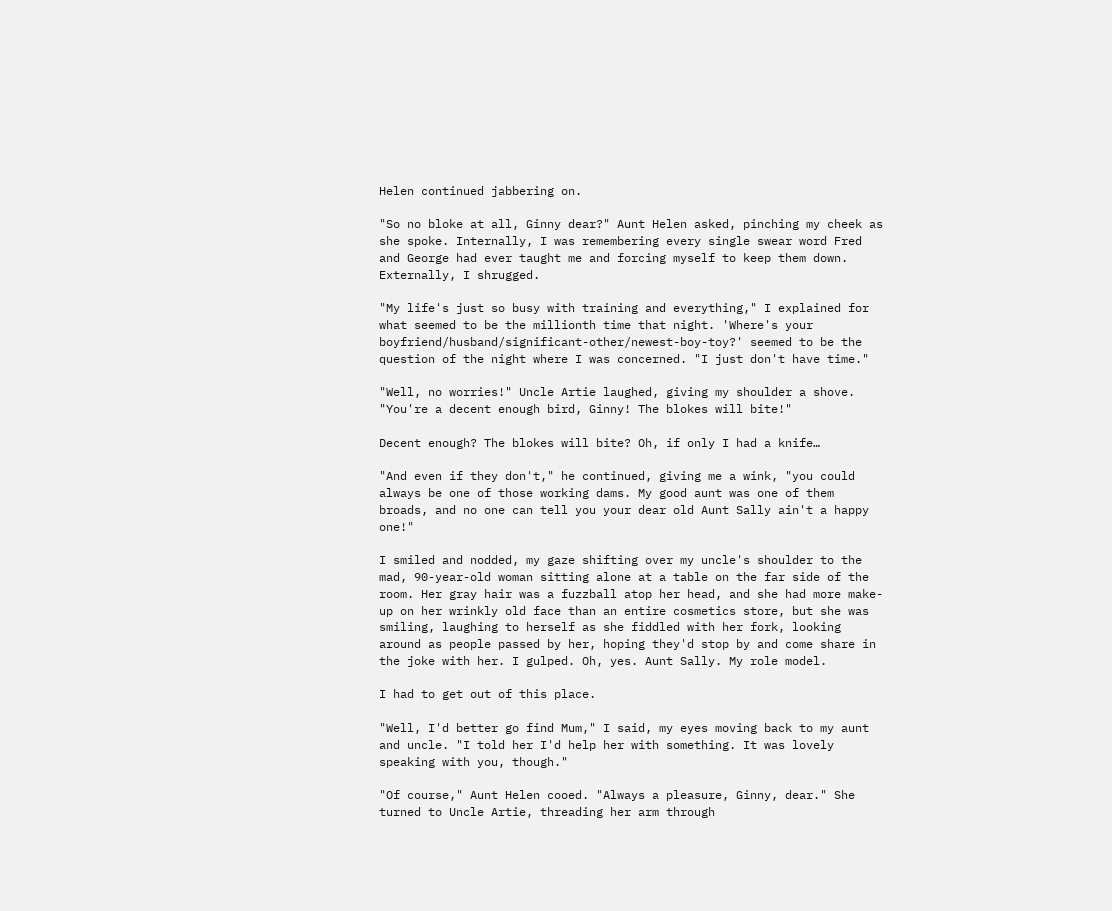Helen continued jabbering on.

"So no bloke at all, Ginny dear?" Aunt Helen asked, pinching my cheek as she spoke. Internally, I was remembering every single swear word Fred and George had ever taught me and forcing myself to keep them down. Externally, I shrugged.

"My life's just so busy with training and everything," I explained for what seemed to be the millionth time that night. 'Where's your boyfriend/husband/significant-other/newest-boy-toy?' seemed to be the question of the night where I was concerned. "I just don't have time."

"Well, no worries!" Uncle Artie laughed, giving my shoulder a shove. "You're a decent enough bird, Ginny! The blokes will bite!"

Decent enough? The blokes will bite? Oh, if only I had a knife…

"And even if they don't," he continued, giving me a wink, "you could always be one of those working dams. My good aunt was one of them broads, and no one can tell you your dear old Aunt Sally ain't a happy one!"

I smiled and nodded, my gaze shifting over my uncle's shoulder to the mad, 90-year-old woman sitting alone at a table on the far side of the room. Her gray hair was a fuzzball atop her head, and she had more make-up on her wrinkly old face than an entire cosmetics store, but she was smiling, laughing to herself as she fiddled with her fork, looking around as people passed by her, hoping they'd stop by and come share in the joke with her. I gulped. Oh, yes. Aunt Sally. My role model.

I had to get out of this place.

"Well, I'd better go find Mum," I said, my eyes moving back to my aunt and uncle. "I told her I'd help her with something. It was lovely speaking with you, though."

"Of course," Aunt Helen cooed. "Always a pleasure, Ginny, dear." She turned to Uncle Artie, threading her arm through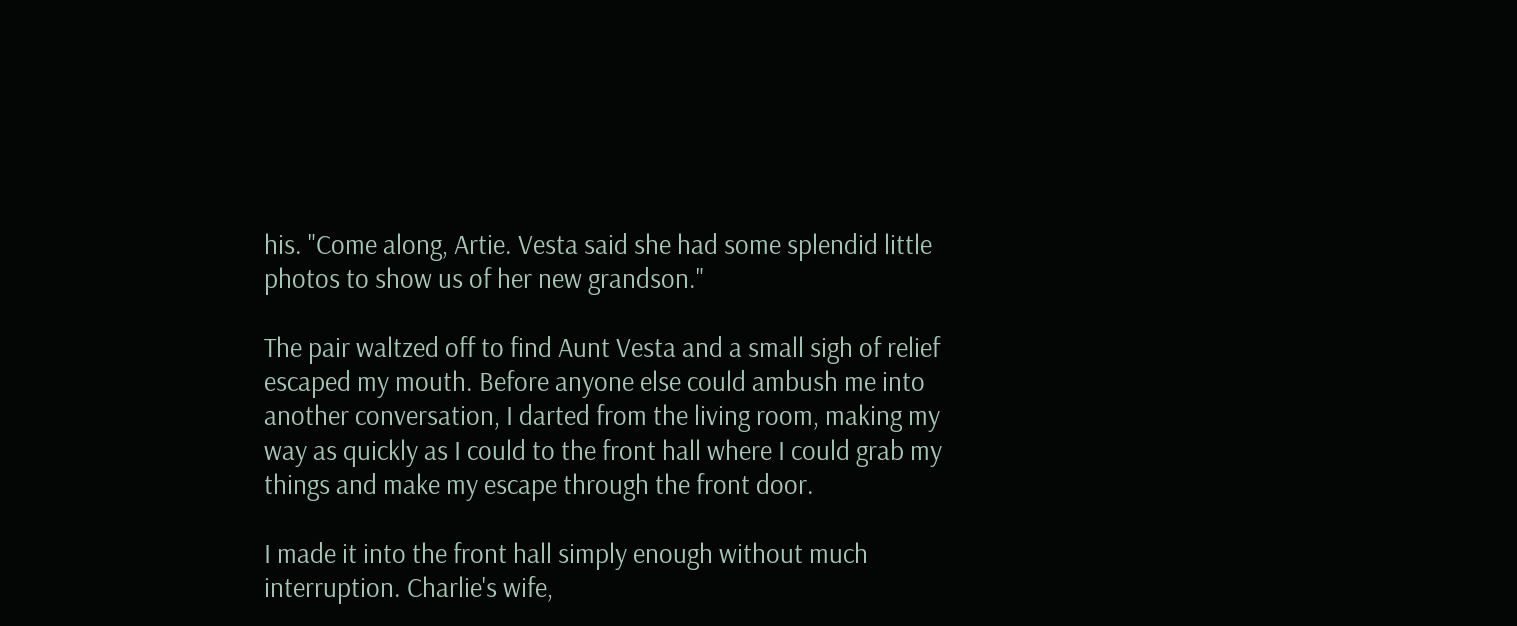his. "Come along, Artie. Vesta said she had some splendid little photos to show us of her new grandson."

The pair waltzed off to find Aunt Vesta and a small sigh of relief escaped my mouth. Before anyone else could ambush me into another conversation, I darted from the living room, making my way as quickly as I could to the front hall where I could grab my things and make my escape through the front door.

I made it into the front hall simply enough without much interruption. Charlie's wife,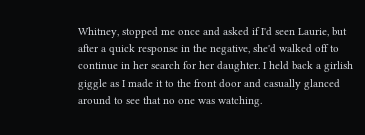Whitney, stopped me once and asked if I'd seen Laurie, but after a quick response in the negative, she'd walked off to continue in her search for her daughter. I held back a girlish giggle as I made it to the front door and casually glanced around to see that no one was watching.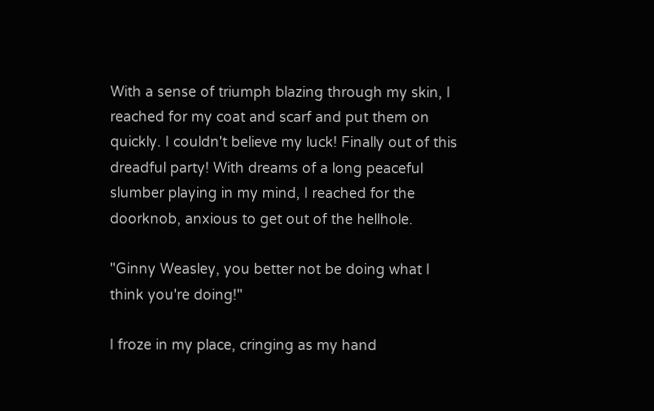With a sense of triumph blazing through my skin, I reached for my coat and scarf and put them on quickly. I couldn't believe my luck! Finally out of this dreadful party! With dreams of a long peaceful slumber playing in my mind, I reached for the doorknob, anxious to get out of the hellhole.

"Ginny Weasley, you better not be doing what I think you're doing!"

I froze in my place, cringing as my hand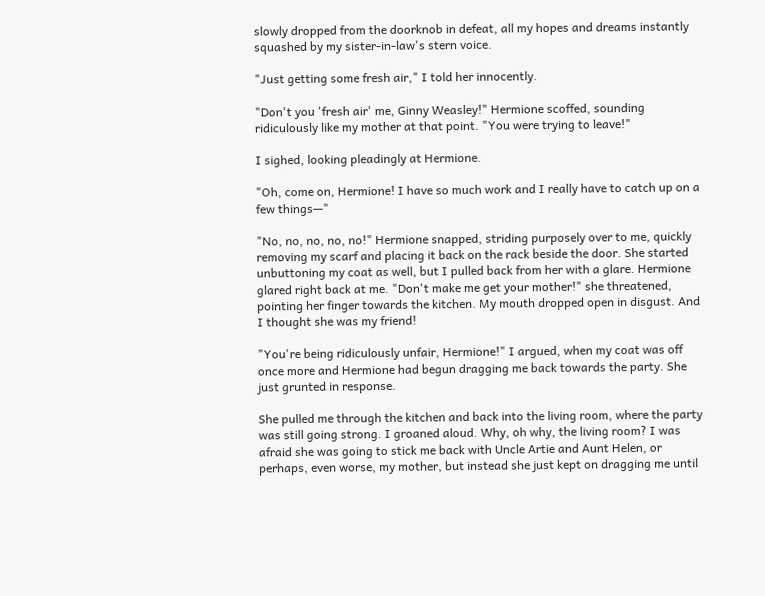slowly dropped from the doorknob in defeat, all my hopes and dreams instantly squashed by my sister-in-law's stern voice.

"Just getting some fresh air," I told her innocently.

"Don't you 'fresh air' me, Ginny Weasley!" Hermione scoffed, sounding ridiculously like my mother at that point. "You were trying to leave!"

I sighed, looking pleadingly at Hermione.

"Oh, come on, Hermione! I have so much work and I really have to catch up on a few things—"

"No, no, no, no, no!" Hermione snapped, striding purposely over to me, quickly removing my scarf and placing it back on the rack beside the door. She started unbuttoning my coat as well, but I pulled back from her with a glare. Hermione glared right back at me. "Don't make me get your mother!" she threatened, pointing her finger towards the kitchen. My mouth dropped open in disgust. And I thought she was my friend!

"You're being ridiculously unfair, Hermione!" I argued, when my coat was off once more and Hermione had begun dragging me back towards the party. She just grunted in response.

She pulled me through the kitchen and back into the living room, where the party was still going strong. I groaned aloud. Why, oh why, the living room? I was afraid she was going to stick me back with Uncle Artie and Aunt Helen, or perhaps, even worse, my mother, but instead she just kept on dragging me until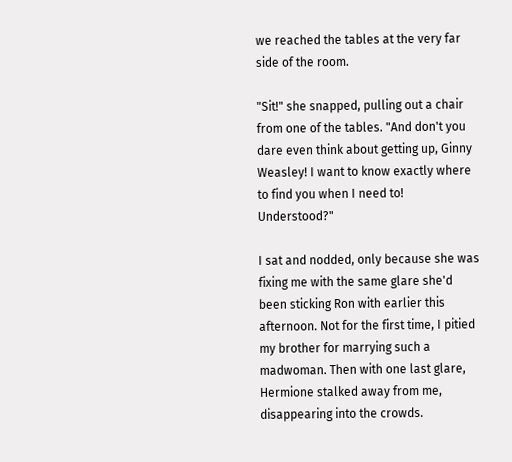we reached the tables at the very far side of the room.

"Sit!" she snapped, pulling out a chair from one of the tables. "And don't you dare even think about getting up, Ginny Weasley! I want to know exactly where to find you when I need to! Understood?"

I sat and nodded, only because she was fixing me with the same glare she'd been sticking Ron with earlier this afternoon. Not for the first time, I pitied my brother for marrying such a madwoman. Then with one last glare, Hermione stalked away from me, disappearing into the crowds.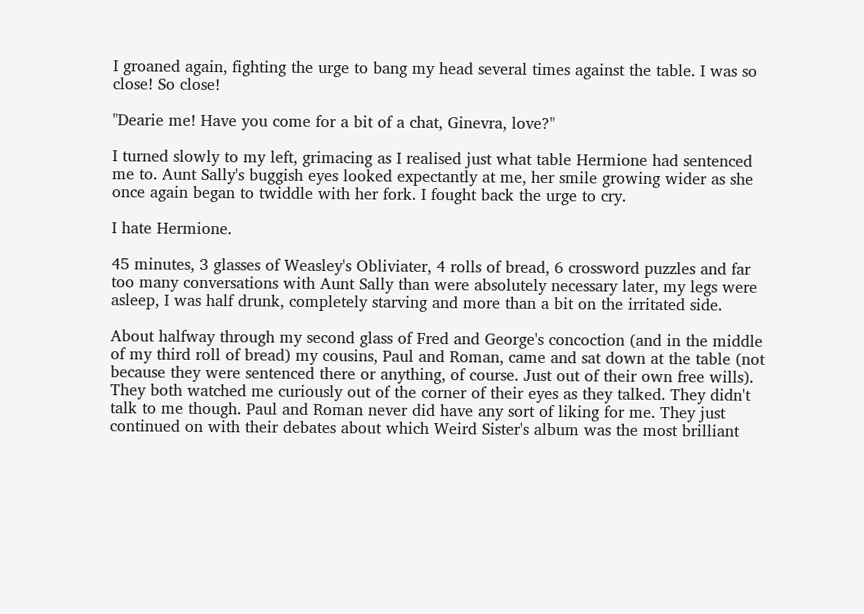I groaned again, fighting the urge to bang my head several times against the table. I was so close! So close!

"Dearie me! Have you come for a bit of a chat, Ginevra, love?"

I turned slowly to my left, grimacing as I realised just what table Hermione had sentenced me to. Aunt Sally's buggish eyes looked expectantly at me, her smile growing wider as she once again began to twiddle with her fork. I fought back the urge to cry.

I hate Hermione.

45 minutes, 3 glasses of Weasley's Obliviater, 4 rolls of bread, 6 crossword puzzles and far too many conversations with Aunt Sally than were absolutely necessary later, my legs were asleep, I was half drunk, completely starving and more than a bit on the irritated side.

About halfway through my second glass of Fred and George's concoction (and in the middle of my third roll of bread) my cousins, Paul and Roman, came and sat down at the table (not because they were sentenced there or anything, of course. Just out of their own free wills). They both watched me curiously out of the corner of their eyes as they talked. They didn't talk to me though. Paul and Roman never did have any sort of liking for me. They just continued on with their debates about which Weird Sister's album was the most brilliant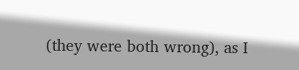(they were both wrong), as I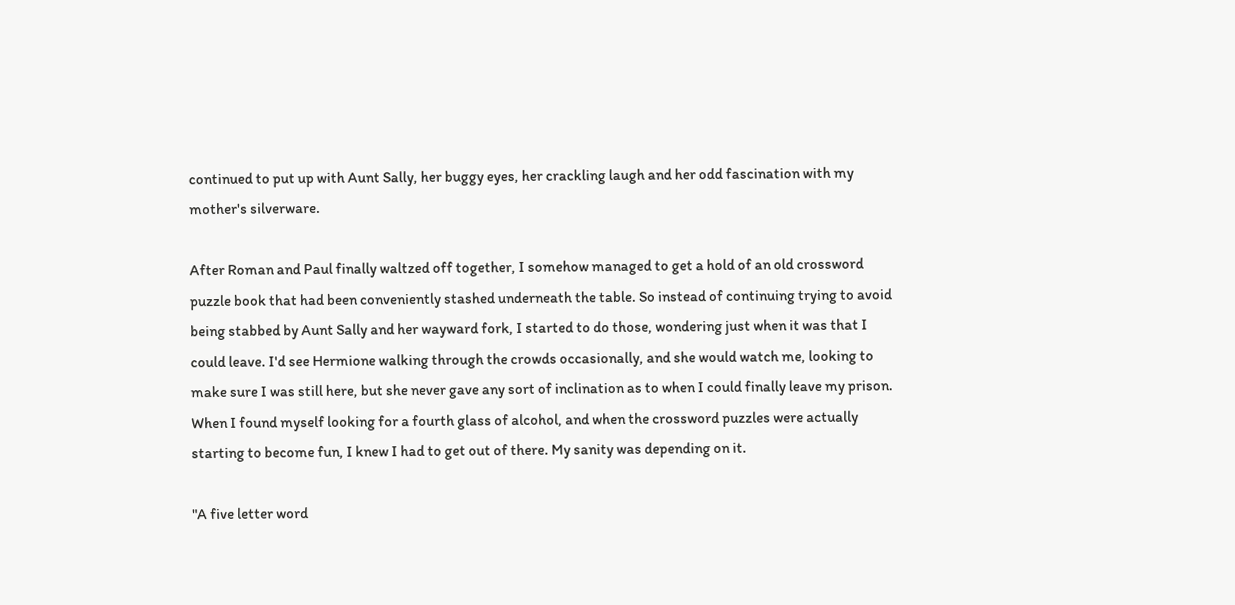continued to put up with Aunt Sally, her buggy eyes, her crackling laugh and her odd fascination with my mother's silverware.

After Roman and Paul finally waltzed off together, I somehow managed to get a hold of an old crossword puzzle book that had been conveniently stashed underneath the table. So instead of continuing trying to avoid being stabbed by Aunt Sally and her wayward fork, I started to do those, wondering just when it was that I could leave. I'd see Hermione walking through the crowds occasionally, and she would watch me, looking to make sure I was still here, but she never gave any sort of inclination as to when I could finally leave my prison. When I found myself looking for a fourth glass of alcohol, and when the crossword puzzles were actually starting to become fun, I knew I had to get out of there. My sanity was depending on it.

"A five letter word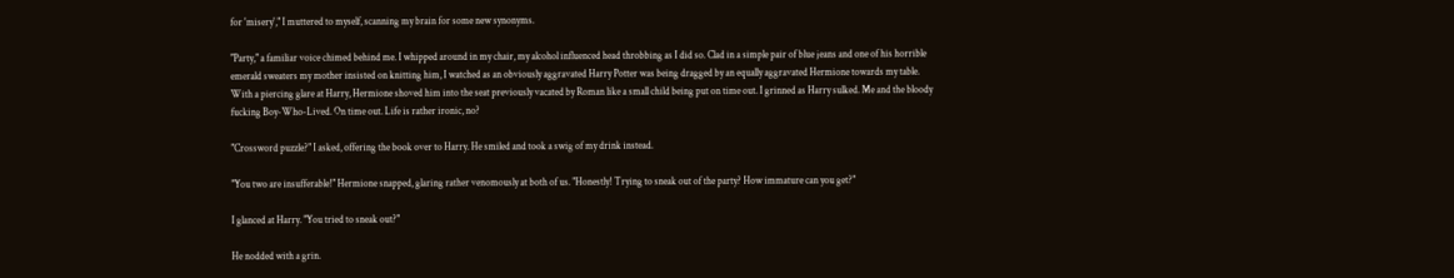for 'misery'," I muttered to myself, scanning my brain for some new synonyms.

"Party," a familiar voice chimed behind me. I whipped around in my chair, my alcohol influenced head throbbing as I did so. Clad in a simple pair of blue jeans and one of his horrible emerald sweaters my mother insisted on knitting him, I watched as an obviously aggravated Harry Potter was being dragged by an equally aggravated Hermione towards my table. With a piercing glare at Harry, Hermione shoved him into the seat previously vacated by Roman like a small child being put on time out. I grinned as Harry sulked. Me and the bloody fucking Boy-Who-Lived. On time out. Life is rather ironic, no?

"Crossword puzzle?" I asked, offering the book over to Harry. He smiled and took a swig of my drink instead.

"You two are insufferable!" Hermione snapped, glaring rather venomously at both of us. "Honestly! Trying to sneak out of the party? How immature can you get?"

I glanced at Harry. "You tried to sneak out?"

He nodded with a grin.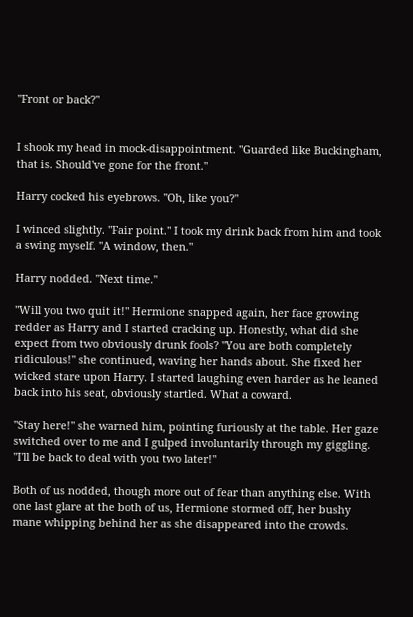"Front or back?"


I shook my head in mock-disappointment. "Guarded like Buckingham, that is. Should've gone for the front."

Harry cocked his eyebrows. "Oh, like you?"

I winced slightly. "Fair point." I took my drink back from him and took a swing myself. "A window, then."

Harry nodded. "Next time."

"Will you two quit it!" Hermione snapped again, her face growing redder as Harry and I started cracking up. Honestly, what did she expect from two obviously drunk fools? "You are both completely ridiculous!" she continued, waving her hands about. She fixed her wicked stare upon Harry. I started laughing even harder as he leaned back into his seat, obviously startled. What a coward.

"Stay here!" she warned him, pointing furiously at the table. Her gaze switched over to me and I gulped involuntarily through my giggling. "I'll be back to deal with you two later!"

Both of us nodded, though more out of fear than anything else. With one last glare at the both of us, Hermione stormed off, her bushy mane whipping behind her as she disappeared into the crowds.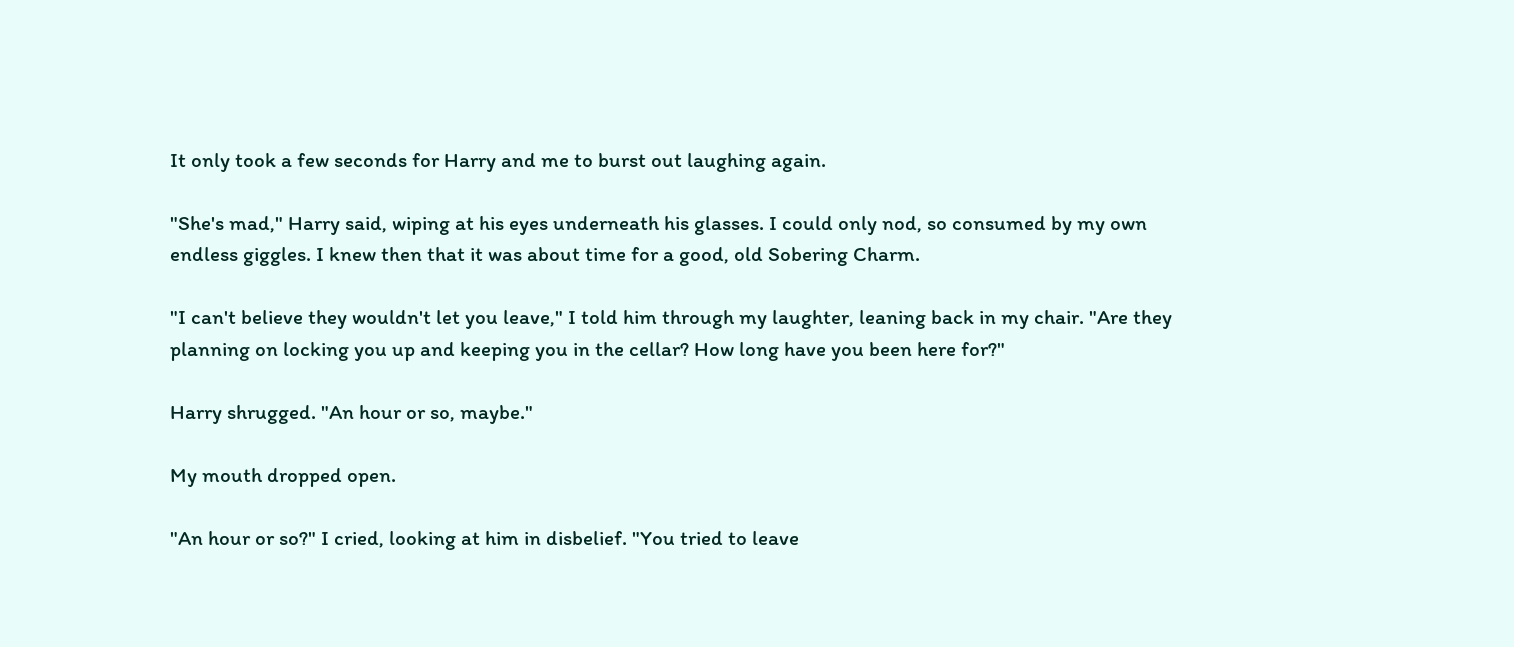It only took a few seconds for Harry and me to burst out laughing again.

"She's mad," Harry said, wiping at his eyes underneath his glasses. I could only nod, so consumed by my own endless giggles. I knew then that it was about time for a good, old Sobering Charm.

"I can't believe they wouldn't let you leave," I told him through my laughter, leaning back in my chair. "Are they planning on locking you up and keeping you in the cellar? How long have you been here for?"

Harry shrugged. "An hour or so, maybe."

My mouth dropped open.

"An hour or so?" I cried, looking at him in disbelief. "You tried to leave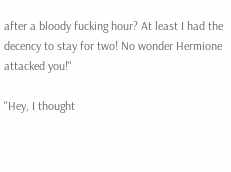after a bloody fucking hour? At least I had the decency to stay for two! No wonder Hermione attacked you!"

"Hey, I thought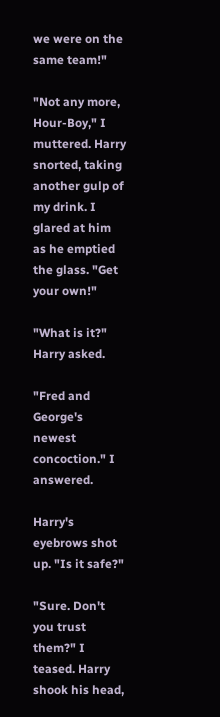we were on the same team!"

"Not any more, Hour-Boy," I muttered. Harry snorted, taking another gulp of my drink. I glared at him as he emptied the glass. "Get your own!"

"What is it?" Harry asked.

"Fred and George's newest concoction." I answered.

Harry's eyebrows shot up. "Is it safe?"

"Sure. Don't you trust them?" I teased. Harry shook his head,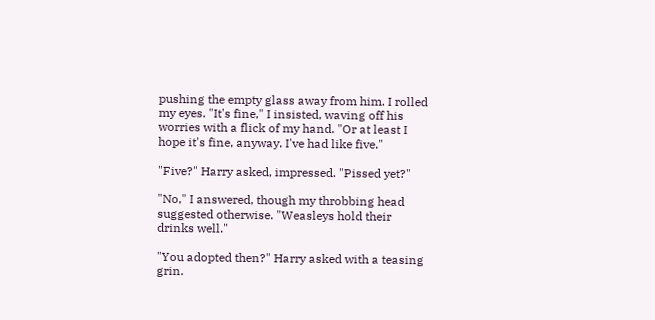pushing the empty glass away from him. I rolled my eyes. "It's fine," I insisted, waving off his worries with a flick of my hand. "Or at least I hope it's fine, anyway. I've had like five."

"Five?" Harry asked, impressed. "Pissed yet?"

"No," I answered, though my throbbing head suggested otherwise. "Weasleys hold their drinks well."

"You adopted then?" Harry asked with a teasing grin.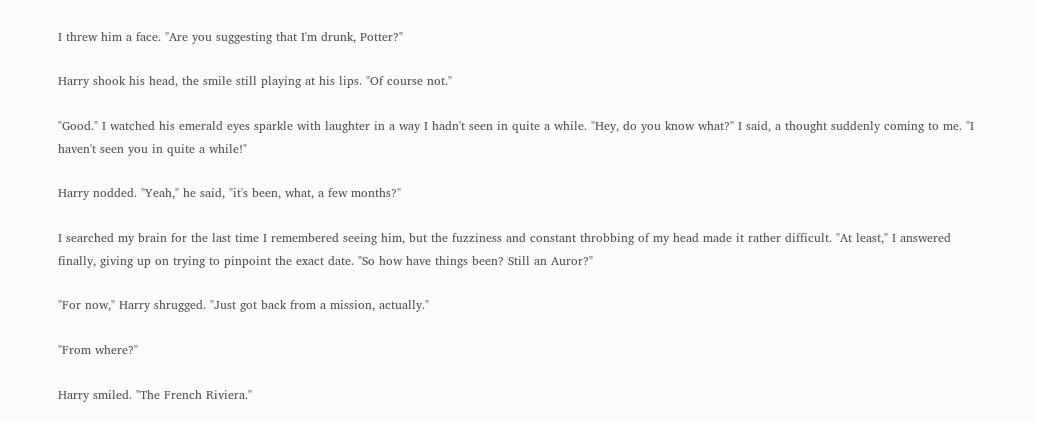I threw him a face. "Are you suggesting that I'm drunk, Potter?"

Harry shook his head, the smile still playing at his lips. "Of course not."

"Good." I watched his emerald eyes sparkle with laughter in a way I hadn't seen in quite a while. "Hey, do you know what?" I said, a thought suddenly coming to me. "I haven't seen you in quite a while!"

Harry nodded. "Yeah," he said, "it's been, what, a few months?"

I searched my brain for the last time I remembered seeing him, but the fuzziness and constant throbbing of my head made it rather difficult. "At least," I answered finally, giving up on trying to pinpoint the exact date. "So how have things been? Still an Auror?"

"For now," Harry shrugged. "Just got back from a mission, actually."

"From where?"

Harry smiled. "The French Riviera."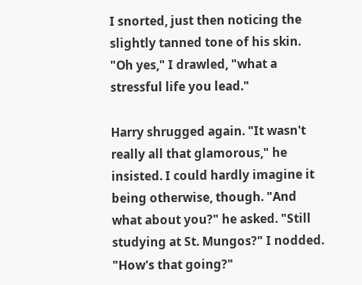I snorted, just then noticing the slightly tanned tone of his skin. "Oh yes," I drawled, "what a stressful life you lead."

Harry shrugged again. "It wasn't really all that glamorous," he insisted. I could hardly imagine it being otherwise, though. "And what about you?" he asked. "Still studying at St. Mungos?" I nodded. "How's that going?"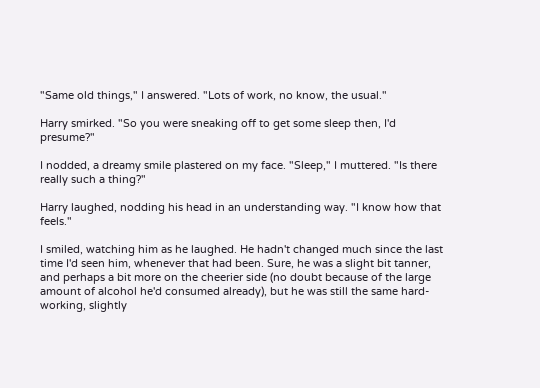"Same old things," I answered. "Lots of work, no know, the usual."

Harry smirked. "So you were sneaking off to get some sleep then, I'd presume?"

I nodded, a dreamy smile plastered on my face. "Sleep," I muttered. "Is there really such a thing?"

Harry laughed, nodding his head in an understanding way. "I know how that feels."

I smiled, watching him as he laughed. He hadn't changed much since the last time I'd seen him, whenever that had been. Sure, he was a slight bit tanner, and perhaps a bit more on the cheerier side (no doubt because of the large amount of alcohol he'd consumed already), but he was still the same hard-working, slightly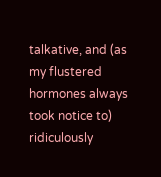talkative, and (as my flustered hormones always took notice to) ridiculously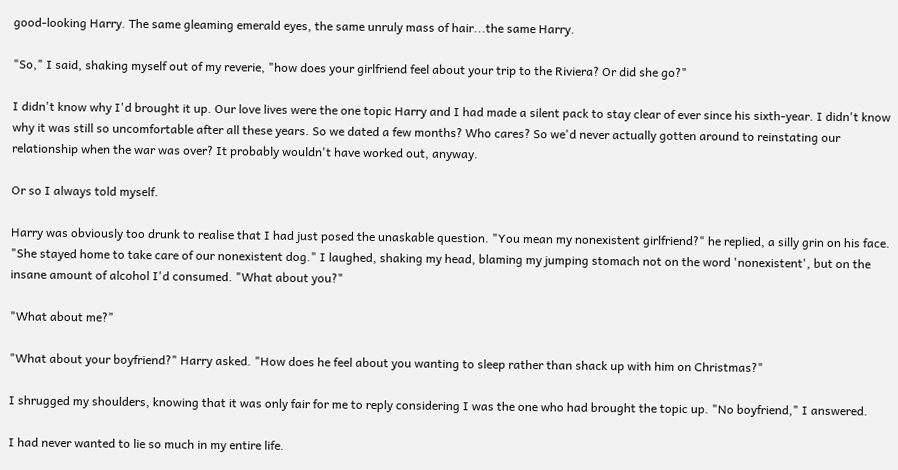good-looking Harry. The same gleaming emerald eyes, the same unruly mass of hair...the same Harry.

"So," I said, shaking myself out of my reverie, "how does your girlfriend feel about your trip to the Riviera? Or did she go?"

I didn't know why I'd brought it up. Our love lives were the one topic Harry and I had made a silent pack to stay clear of ever since his sixth-year. I didn't know why it was still so uncomfortable after all these years. So we dated a few months? Who cares? So we'd never actually gotten around to reinstating our relationship when the war was over? It probably wouldn't have worked out, anyway.

Or so I always told myself.

Harry was obviously too drunk to realise that I had just posed the unaskable question. "You mean my nonexistent girlfriend?" he replied, a silly grin on his face. "She stayed home to take care of our nonexistent dog." I laughed, shaking my head, blaming my jumping stomach not on the word 'nonexistent', but on the insane amount of alcohol I'd consumed. "What about you?"

"What about me?"

"What about your boyfriend?" Harry asked. "How does he feel about you wanting to sleep rather than shack up with him on Christmas?"

I shrugged my shoulders, knowing that it was only fair for me to reply considering I was the one who had brought the topic up. "No boyfriend," I answered.

I had never wanted to lie so much in my entire life.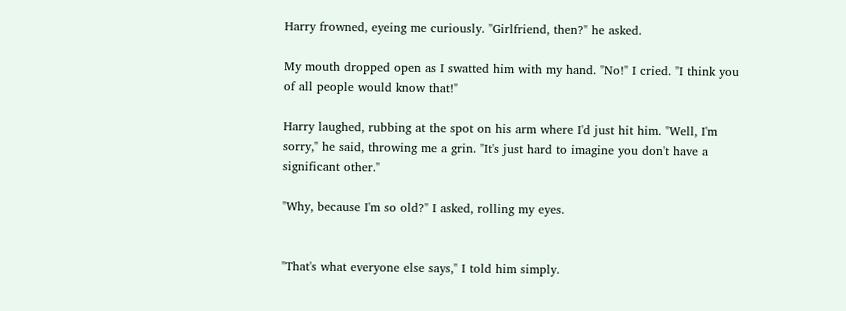Harry frowned, eyeing me curiously. "Girlfriend, then?" he asked.

My mouth dropped open as I swatted him with my hand. "No!" I cried. "I think you of all people would know that!"

Harry laughed, rubbing at the spot on his arm where I'd just hit him. "Well, I'm sorry," he said, throwing me a grin. "It's just hard to imagine you don't have a significant other."

"Why, because I'm so old?" I asked, rolling my eyes.


"That's what everyone else says," I told him simply.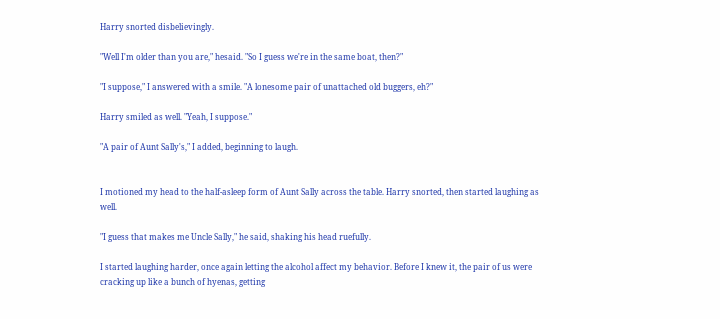Harry snorted disbelievingly.

"Well I'm older than you are," hesaid. "So I guess we're in the same boat, then?"

"I suppose," I answered with a smile. "A lonesome pair of unattached old buggers, eh?"

Harry smiled as well. "Yeah, I suppose."

"A pair of Aunt Sally's," I added, beginning to laugh.


I motioned my head to the half-asleep form of Aunt Sally across the table. Harry snorted, then started laughing as well.

"I guess that makes me Uncle Sally," he said, shaking his head ruefully.

I started laughing harder, once again letting the alcohol affect my behavior. Before I knew it, the pair of us were cracking up like a bunch of hyenas, getting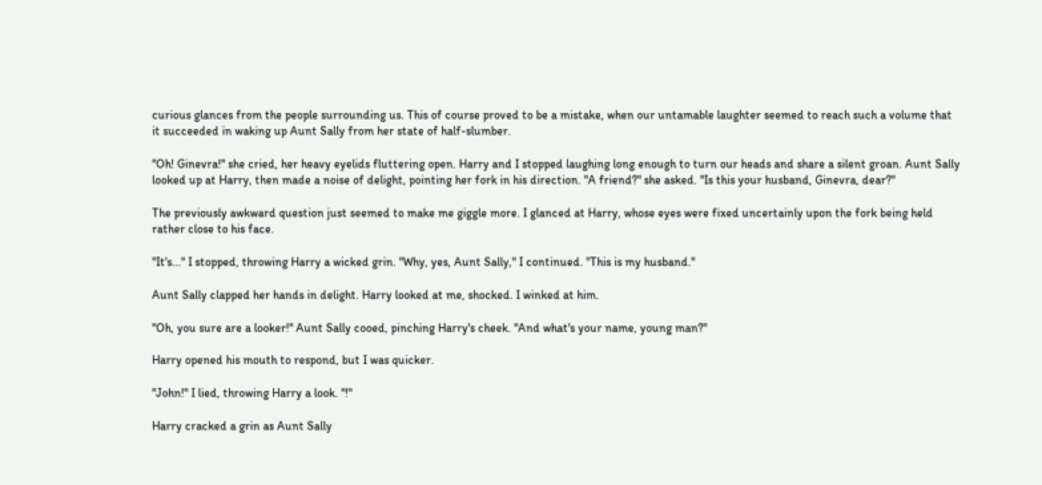curious glances from the people surrounding us. This of course proved to be a mistake, when our untamable laughter seemed to reach such a volume that it succeeded in waking up Aunt Sally from her state of half-slumber.

"Oh! Ginevra!" she cried, her heavy eyelids fluttering open. Harry and I stopped laughing long enough to turn our heads and share a silent groan. Aunt Sally looked up at Harry, then made a noise of delight, pointing her fork in his direction. "A friend?" she asked. "Is this your husband, Ginevra, dear?"

The previously awkward question just seemed to make me giggle more. I glanced at Harry, whose eyes were fixed uncertainly upon the fork being held rather close to his face.

"It's..." I stopped, throwing Harry a wicked grin. "Why, yes, Aunt Sally," I continued. "This is my husband."

Aunt Sally clapped her hands in delight. Harry looked at me, shocked. I winked at him.

"Oh, you sure are a looker!" Aunt Sally cooed, pinching Harry's cheek. "And what's your name, young man?"

Harry opened his mouth to respond, but I was quicker.

"John!" I lied, throwing Harry a look. "!"

Harry cracked a grin as Aunt Sally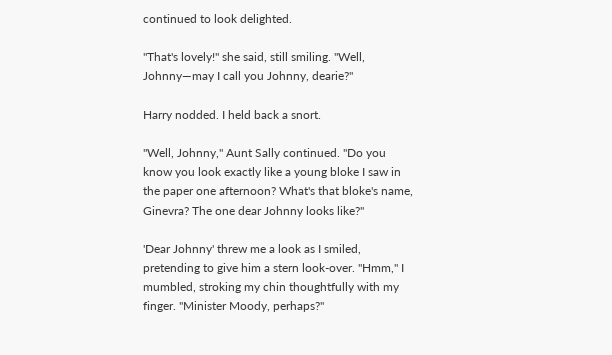continued to look delighted.

"That's lovely!" she said, still smiling. "Well, Johnny—may I call you Johnny, dearie?"

Harry nodded. I held back a snort.

"Well, Johnny," Aunt Sally continued. "Do you know you look exactly like a young bloke I saw in the paper one afternoon? What's that bloke's name, Ginevra? The one dear Johnny looks like?"

'Dear Johnny' threw me a look as I smiled, pretending to give him a stern look-over. "Hmm," I mumbled, stroking my chin thoughtfully with my finger. "Minister Moody, perhaps?"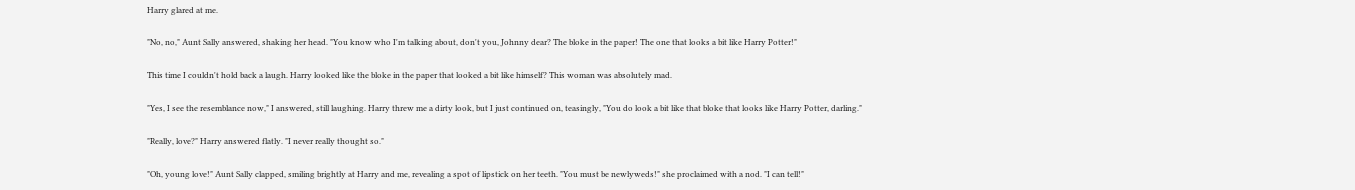Harry glared at me.

"No, no," Aunt Sally answered, shaking her head. "You know who I'm talking about, don't you, Johnny dear? The bloke in the paper! The one that looks a bit like Harry Potter!"

This time I couldn't hold back a laugh. Harry looked like the bloke in the paper that looked a bit like himself? This woman was absolutely mad.

"Yes, I see the resemblance now," I answered, still laughing. Harry threw me a dirty look, but I just continued on, teasingly, "You do look a bit like that bloke that looks like Harry Potter, darling."

"Really, love?" Harry answered flatly. "I never really thought so."

"Oh, young love!" Aunt Sally clapped, smiling brightly at Harry and me, revealing a spot of lipstick on her teeth. "You must be newlyweds!" she proclaimed with a nod. "I can tell!"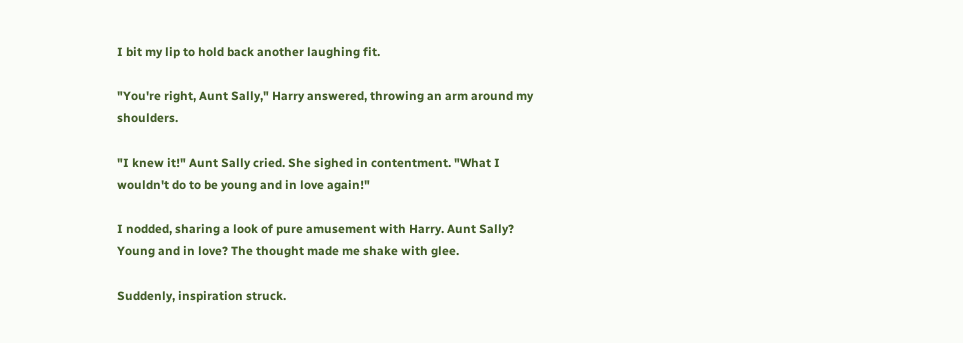I bit my lip to hold back another laughing fit.

"You're right, Aunt Sally," Harry answered, throwing an arm around my shoulders.

"I knew it!" Aunt Sally cried. She sighed in contentment. "What I wouldn't do to be young and in love again!"

I nodded, sharing a look of pure amusement with Harry. Aunt Sally? Young and in love? The thought made me shake with glee.

Suddenly, inspiration struck.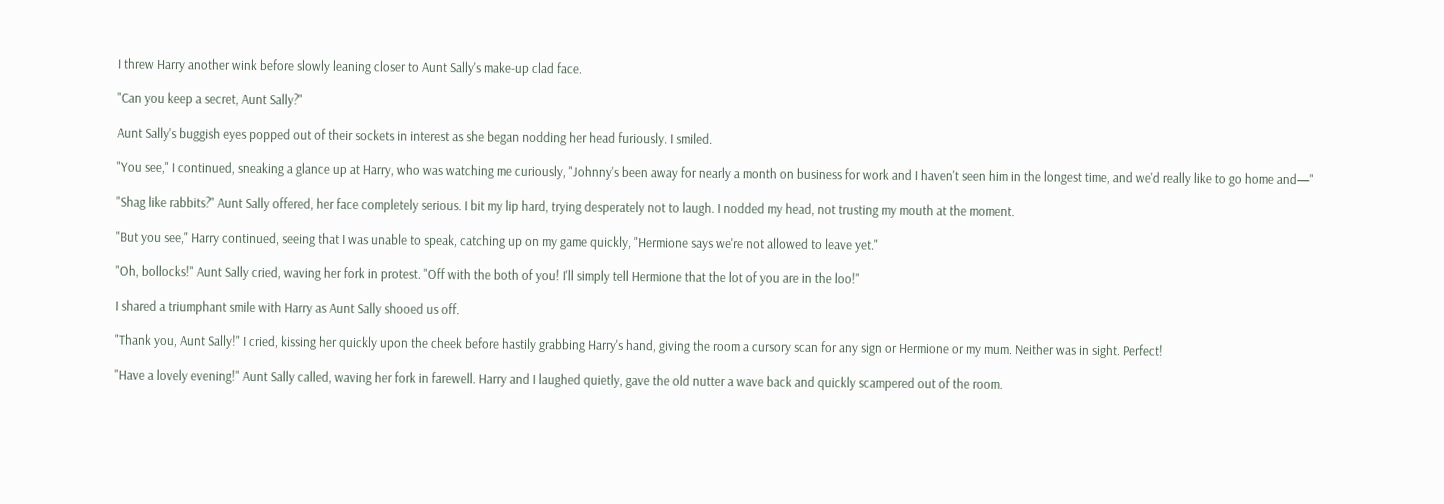I threw Harry another wink before slowly leaning closer to Aunt Sally's make-up clad face.

"Can you keep a secret, Aunt Sally?"

Aunt Sally's buggish eyes popped out of their sockets in interest as she began nodding her head furiously. I smiled.

"You see," I continued, sneaking a glance up at Harry, who was watching me curiously, "Johnny's been away for nearly a month on business for work and I haven't seen him in the longest time, and we'd really like to go home and—"

"Shag like rabbits?" Aunt Sally offered, her face completely serious. I bit my lip hard, trying desperately not to laugh. I nodded my head, not trusting my mouth at the moment.

"But you see," Harry continued, seeing that I was unable to speak, catching up on my game quickly, "Hermione says we're not allowed to leave yet."

"Oh, bollocks!" Aunt Sally cried, waving her fork in protest. "Off with the both of you! I'll simply tell Hermione that the lot of you are in the loo!"

I shared a triumphant smile with Harry as Aunt Sally shooed us off.

"Thank you, Aunt Sally!" I cried, kissing her quickly upon the cheek before hastily grabbing Harry's hand, giving the room a cursory scan for any sign or Hermione or my mum. Neither was in sight. Perfect!

"Have a lovely evening!" Aunt Sally called, waving her fork in farewell. Harry and I laughed quietly, gave the old nutter a wave back and quickly scampered out of the room.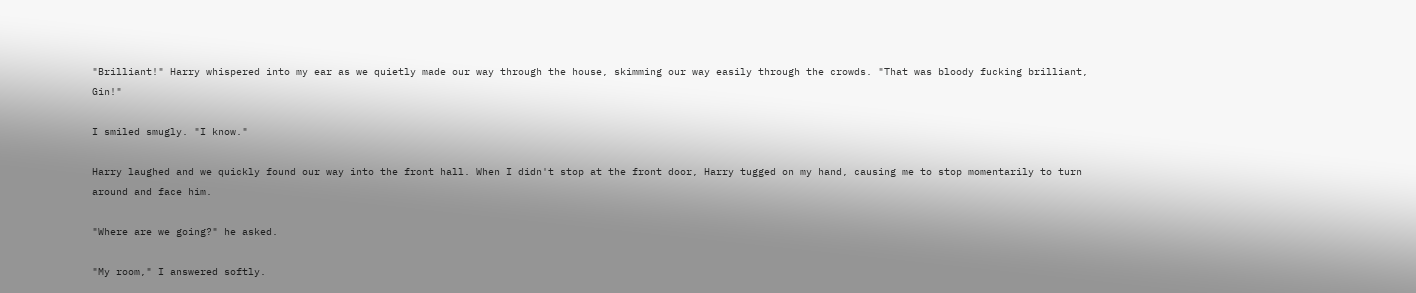"Brilliant!" Harry whispered into my ear as we quietly made our way through the house, skimming our way easily through the crowds. "That was bloody fucking brilliant, Gin!"

I smiled smugly. "I know."

Harry laughed and we quickly found our way into the front hall. When I didn't stop at the front door, Harry tugged on my hand, causing me to stop momentarily to turn around and face him.

"Where are we going?" he asked.

"My room," I answered softly.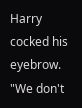Harry cocked his eyebrow. "We don't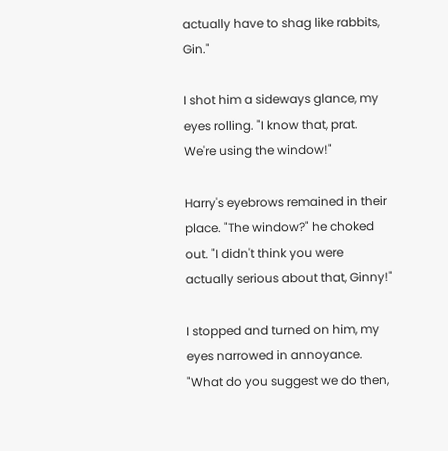actually have to shag like rabbits, Gin."

I shot him a sideways glance, my eyes rolling. "I know that, prat. We're using the window!"

Harry's eyebrows remained in their place. "The window?" he choked out. "I didn't think you were actually serious about that, Ginny!"

I stopped and turned on him, my eyes narrowed in annoyance. "What do you suggest we do then,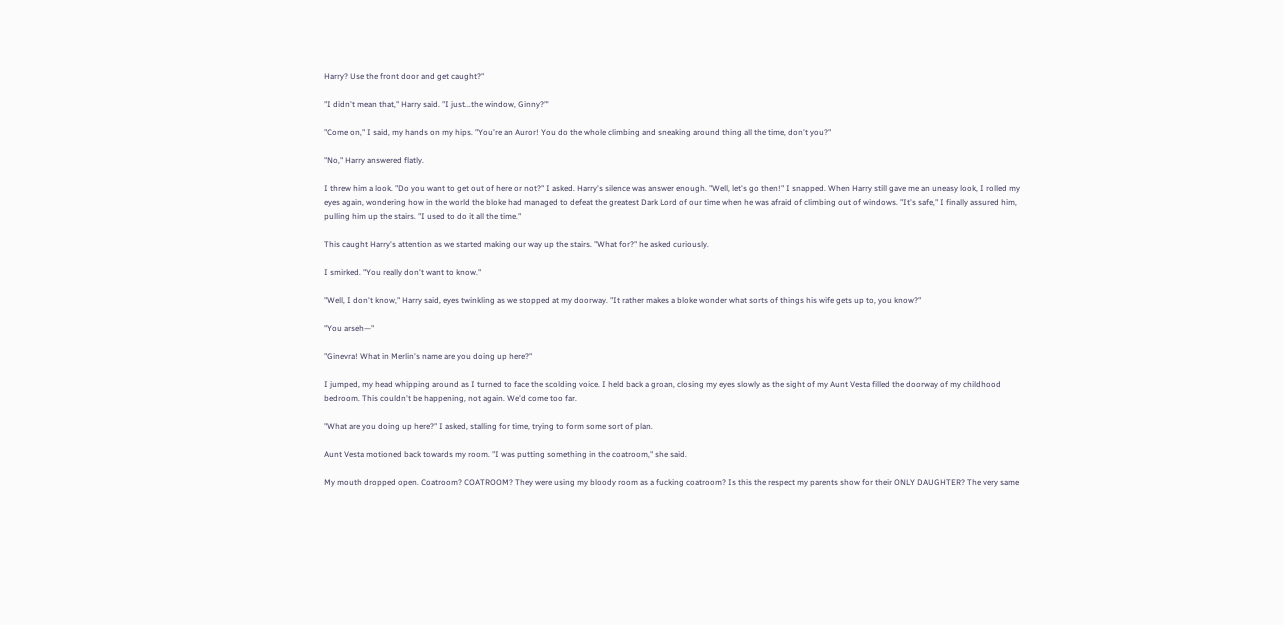Harry? Use the front door and get caught?"

"I didn't mean that," Harry said. "I just...the window, Ginny?"'

"Come on," I said, my hands on my hips. "You're an Auror! You do the whole climbing and sneaking around thing all the time, don't you?"

"No," Harry answered flatly.

I threw him a look. "Do you want to get out of here or not?" I asked. Harry's silence was answer enough. "Well, let's go then!" I snapped. When Harry still gave me an uneasy look, I rolled my eyes again, wondering how in the world the bloke had managed to defeat the greatest Dark Lord of our time when he was afraid of climbing out of windows. "It's safe," I finally assured him, pulling him up the stairs. "I used to do it all the time."

This caught Harry's attention as we started making our way up the stairs. "What for?" he asked curiously.

I smirked. "You really don't want to know."

"Well, I don't know," Harry said, eyes twinkling as we stopped at my doorway. "It rather makes a bloke wonder what sorts of things his wife gets up to, you know?"

"You arseh—"

"Ginevra! What in Merlin's name are you doing up here?"

I jumped, my head whipping around as I turned to face the scolding voice. I held back a groan, closing my eyes slowly as the sight of my Aunt Vesta filled the doorway of my childhood bedroom. This couldn't be happening, not again. We'd come too far.

"What are you doing up here?" I asked, stalling for time, trying to form some sort of plan.

Aunt Vesta motioned back towards my room. "I was putting something in the coatroom," she said.

My mouth dropped open. Coatroom? COATROOM? They were using my bloody room as a fucking coatroom? Is this the respect my parents show for their ONLY DAUGHTER? The very same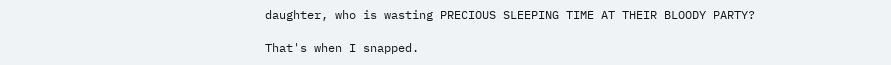daughter, who is wasting PRECIOUS SLEEPING TIME AT THEIR BLOODY PARTY?

That's when I snapped.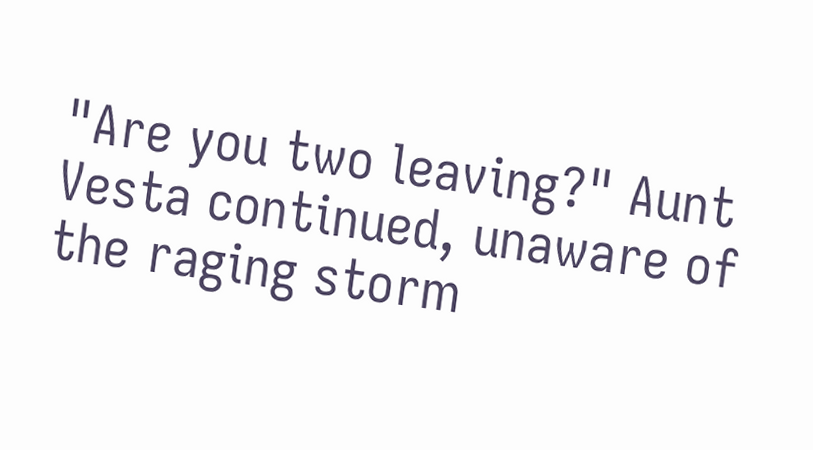"Are you two leaving?" Aunt Vesta continued, unaware of the raging storm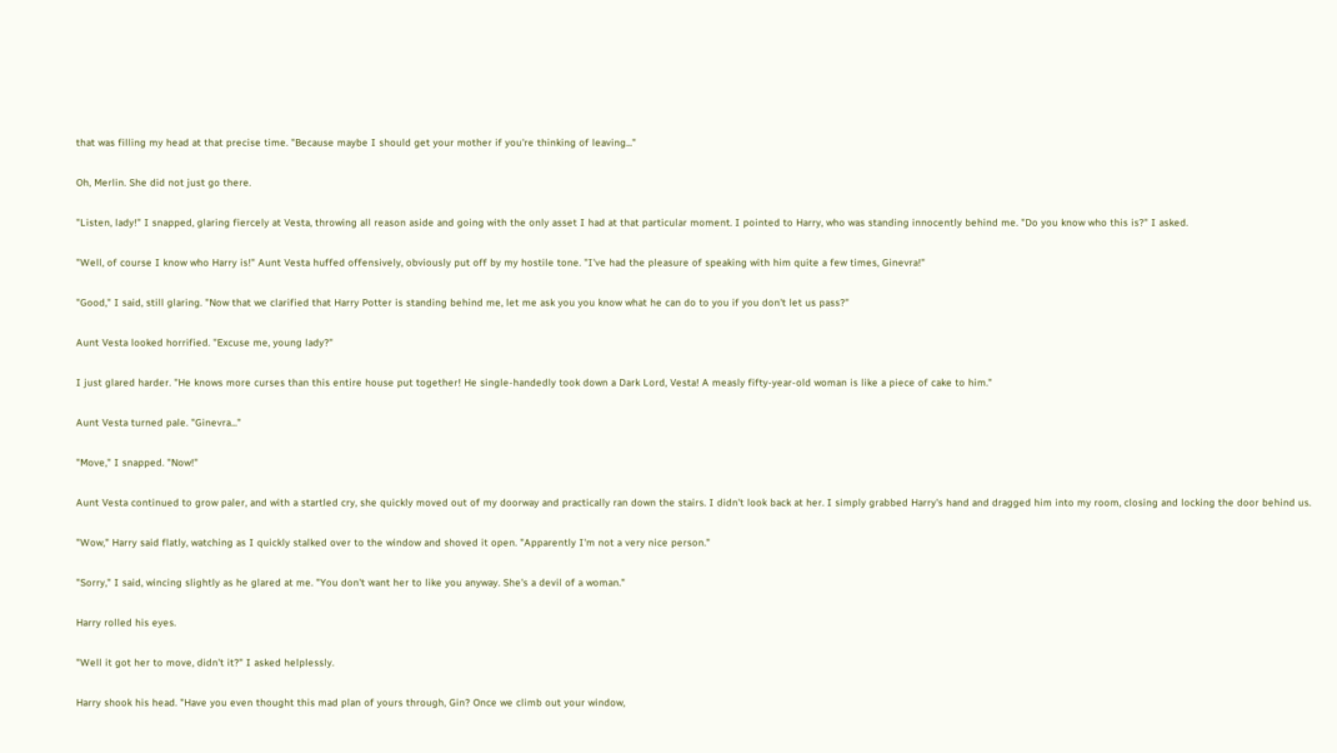that was filling my head at that precise time. "Because maybe I should get your mother if you're thinking of leaving..."

Oh, Merlin. She did not just go there.

"Listen, lady!" I snapped, glaring fiercely at Vesta, throwing all reason aside and going with the only asset I had at that particular moment. I pointed to Harry, who was standing innocently behind me. "Do you know who this is?" I asked.

"Well, of course I know who Harry is!" Aunt Vesta huffed offensively, obviously put off by my hostile tone. "I've had the pleasure of speaking with him quite a few times, Ginevra!"

"Good," I said, still glaring. "Now that we clarified that Harry Potter is standing behind me, let me ask you you know what he can do to you if you don't let us pass?"

Aunt Vesta looked horrified. "Excuse me, young lady?"

I just glared harder. "He knows more curses than this entire house put together! He single-handedly took down a Dark Lord, Vesta! A measly fifty-year-old woman is like a piece of cake to him."

Aunt Vesta turned pale. "Ginevra..."

"Move," I snapped. "Now!"

Aunt Vesta continued to grow paler, and with a startled cry, she quickly moved out of my doorway and practically ran down the stairs. I didn't look back at her. I simply grabbed Harry's hand and dragged him into my room, closing and locking the door behind us.

"Wow," Harry said flatly, watching as I quickly stalked over to the window and shoved it open. "Apparently I'm not a very nice person."

"Sorry," I said, wincing slightly as he glared at me. "You don't want her to like you anyway. She's a devil of a woman."

Harry rolled his eyes.

"Well it got her to move, didn't it?" I asked helplessly.

Harry shook his head. "Have you even thought this mad plan of yours through, Gin? Once we climb out your window,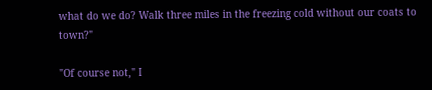what do we do? Walk three miles in the freezing cold without our coats to town?"

"Of course not," I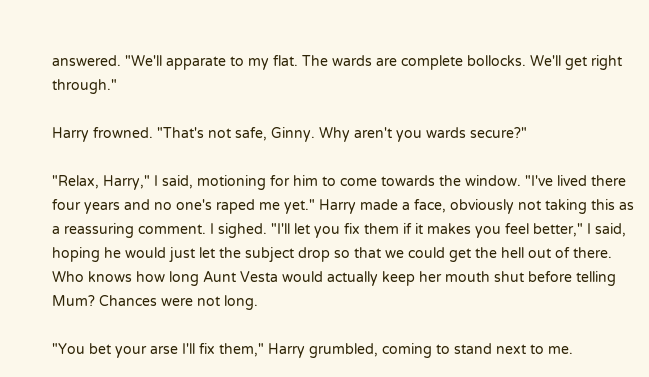answered. "We'll apparate to my flat. The wards are complete bollocks. We'll get right through."

Harry frowned. "That's not safe, Ginny. Why aren't you wards secure?"

"Relax, Harry," I said, motioning for him to come towards the window. "I've lived there four years and no one's raped me yet." Harry made a face, obviously not taking this as a reassuring comment. I sighed. "I'll let you fix them if it makes you feel better," I said, hoping he would just let the subject drop so that we could get the hell out of there. Who knows how long Aunt Vesta would actually keep her mouth shut before telling Mum? Chances were not long.

"You bet your arse I'll fix them," Harry grumbled, coming to stand next to me.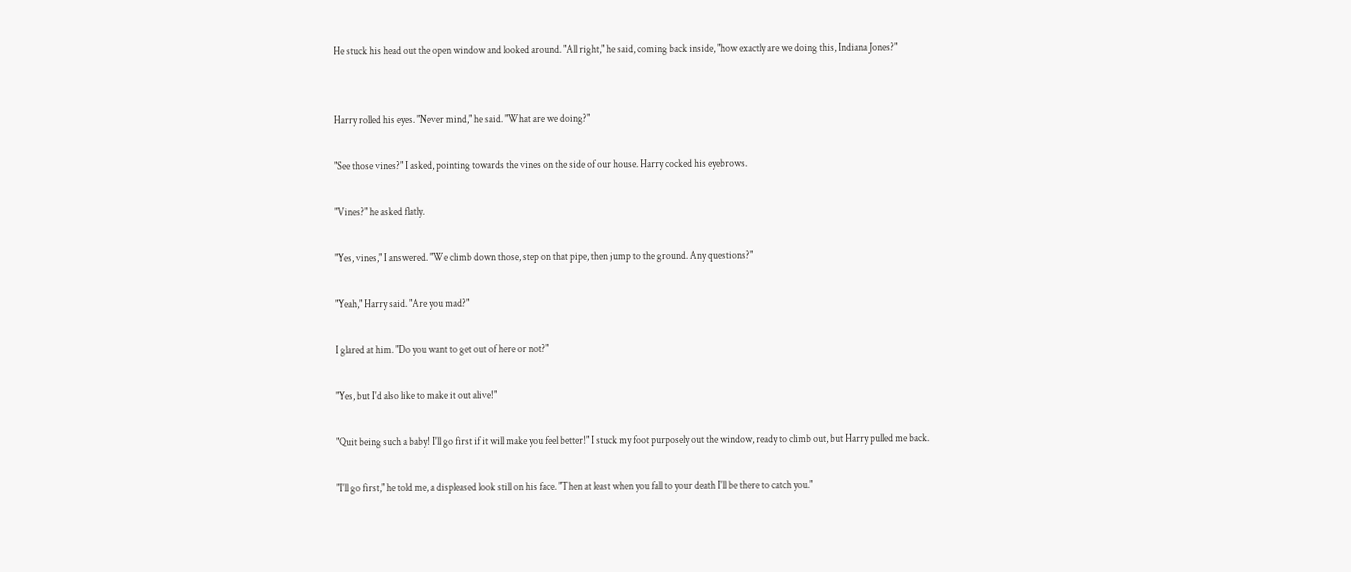He stuck his head out the open window and looked around. "All right," he said, coming back inside, "how exactly are we doing this, Indiana Jones?"


Harry rolled his eyes. "Never mind," he said. "What are we doing?"

"See those vines?" I asked, pointing towards the vines on the side of our house. Harry cocked his eyebrows.

"Vines?" he asked flatly.

"Yes, vines," I answered. "We climb down those, step on that pipe, then jump to the ground. Any questions?"

"Yeah," Harry said. "Are you mad?"

I glared at him. "Do you want to get out of here or not?"

"Yes, but I'd also like to make it out alive!"

"Quit being such a baby! I'll go first if it will make you feel better!" I stuck my foot purposely out the window, ready to climb out, but Harry pulled me back.

"I'll go first," he told me, a displeased look still on his face. "Then at least when you fall to your death I'll be there to catch you."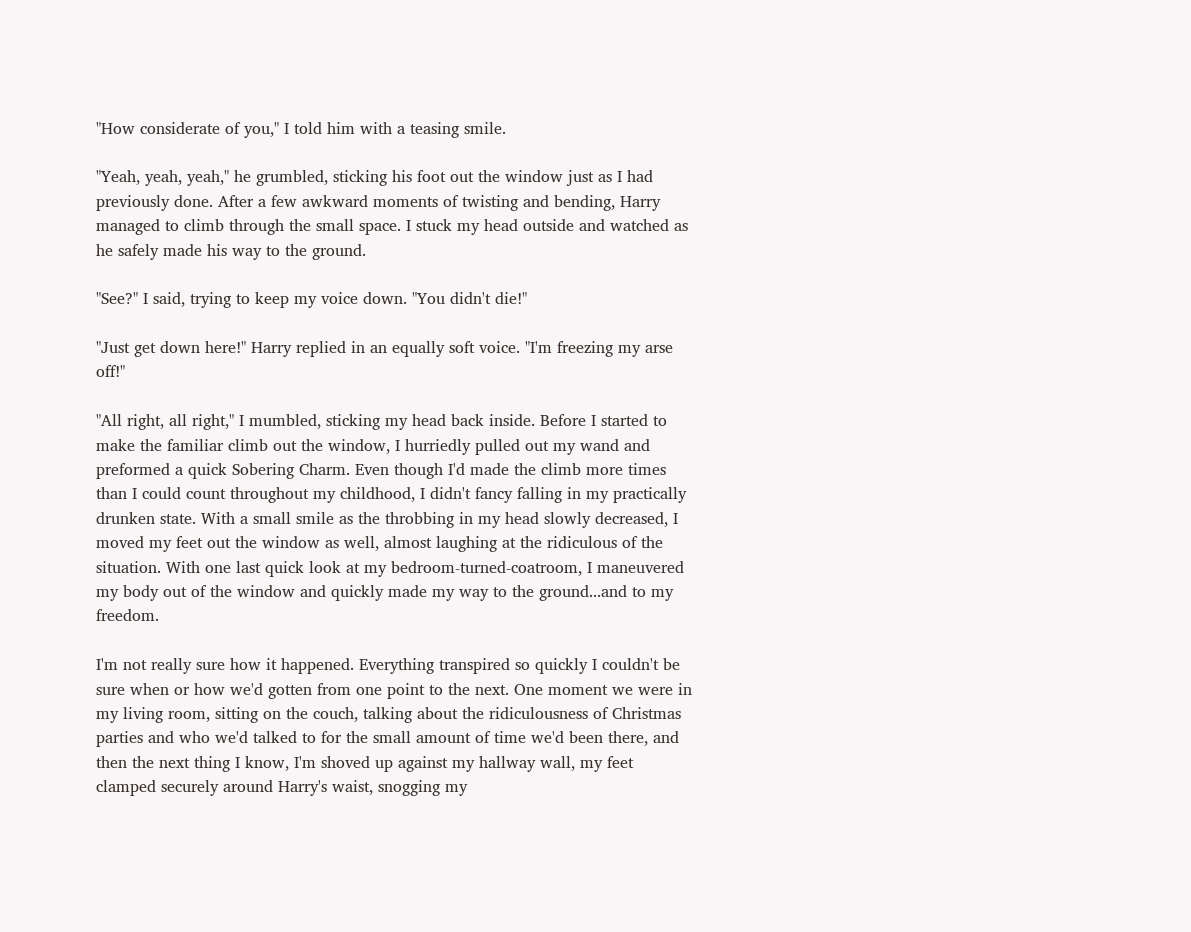"How considerate of you," I told him with a teasing smile.

"Yeah, yeah, yeah," he grumbled, sticking his foot out the window just as I had previously done. After a few awkward moments of twisting and bending, Harry managed to climb through the small space. I stuck my head outside and watched as he safely made his way to the ground.

"See?" I said, trying to keep my voice down. "You didn't die!"

"Just get down here!" Harry replied in an equally soft voice. "I'm freezing my arse off!"

"All right, all right," I mumbled, sticking my head back inside. Before I started to make the familiar climb out the window, I hurriedly pulled out my wand and preformed a quick Sobering Charm. Even though I'd made the climb more times than I could count throughout my childhood, I didn't fancy falling in my practically drunken state. With a small smile as the throbbing in my head slowly decreased, I moved my feet out the window as well, almost laughing at the ridiculous of the situation. With one last quick look at my bedroom-turned-coatroom, I maneuvered my body out of the window and quickly made my way to the ground...and to my freedom.

I'm not really sure how it happened. Everything transpired so quickly I couldn't be sure when or how we'd gotten from one point to the next. One moment we were in my living room, sitting on the couch, talking about the ridiculousness of Christmas parties and who we'd talked to for the small amount of time we'd been there, and then the next thing I know, I'm shoved up against my hallway wall, my feet clamped securely around Harry's waist, snogging my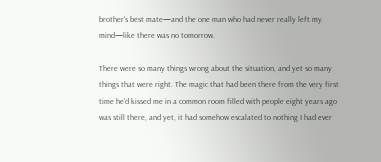brother's best mate—and the one man who had never really left my mind—like there was no tomorrow.

There were so many things wrong about the situation, and yet so many things that were right. The magic that had been there from the very first time he'd kissed me in a common room filled with people eight years ago was still there, and yet, it had somehow escalated to nothing I had ever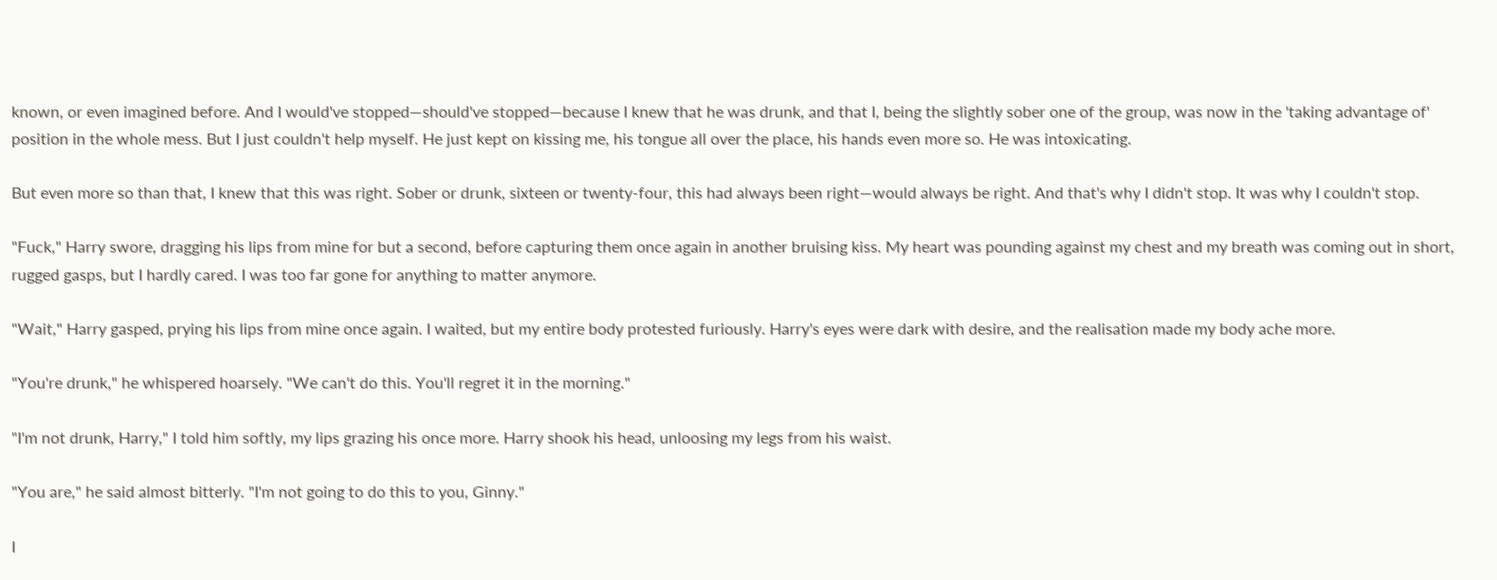known, or even imagined before. And I would've stopped—should've stopped—because I knew that he was drunk, and that I, being the slightly sober one of the group, was now in the 'taking advantage of' position in the whole mess. But I just couldn't help myself. He just kept on kissing me, his tongue all over the place, his hands even more so. He was intoxicating.

But even more so than that, I knew that this was right. Sober or drunk, sixteen or twenty-four, this had always been right—would always be right. And that's why I didn't stop. It was why I couldn't stop.

"Fuck," Harry swore, dragging his lips from mine for but a second, before capturing them once again in another bruising kiss. My heart was pounding against my chest and my breath was coming out in short, rugged gasps, but I hardly cared. I was too far gone for anything to matter anymore.

"Wait," Harry gasped, prying his lips from mine once again. I waited, but my entire body protested furiously. Harry's eyes were dark with desire, and the realisation made my body ache more.

"You're drunk," he whispered hoarsely. "We can't do this. You'll regret it in the morning."

"I'm not drunk, Harry," I told him softly, my lips grazing his once more. Harry shook his head, unloosing my legs from his waist.

"You are," he said almost bitterly. "I'm not going to do this to you, Ginny."

I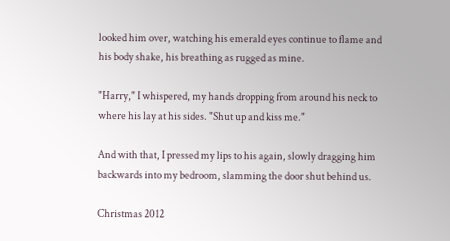looked him over, watching his emerald eyes continue to flame and his body shake, his breathing as rugged as mine.

"Harry," I whispered, my hands dropping from around his neck to where his lay at his sides. "Shut up and kiss me."

And with that, I pressed my lips to his again, slowly dragging him backwards into my bedroom, slamming the door shut behind us.

Christmas 2012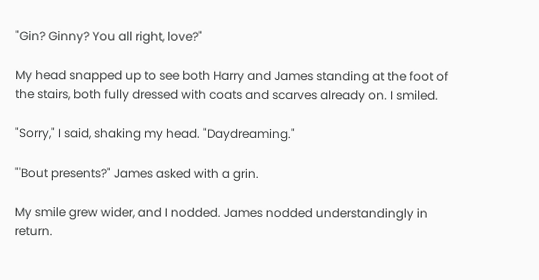"Gin? Ginny? You all right, love?"

My head snapped up to see both Harry and James standing at the foot of the stairs, both fully dressed with coats and scarves already on. I smiled.

"Sorry," I said, shaking my head. "Daydreaming."

"'Bout presents?" James asked with a grin.

My smile grew wider, and I nodded. James nodded understandingly in return.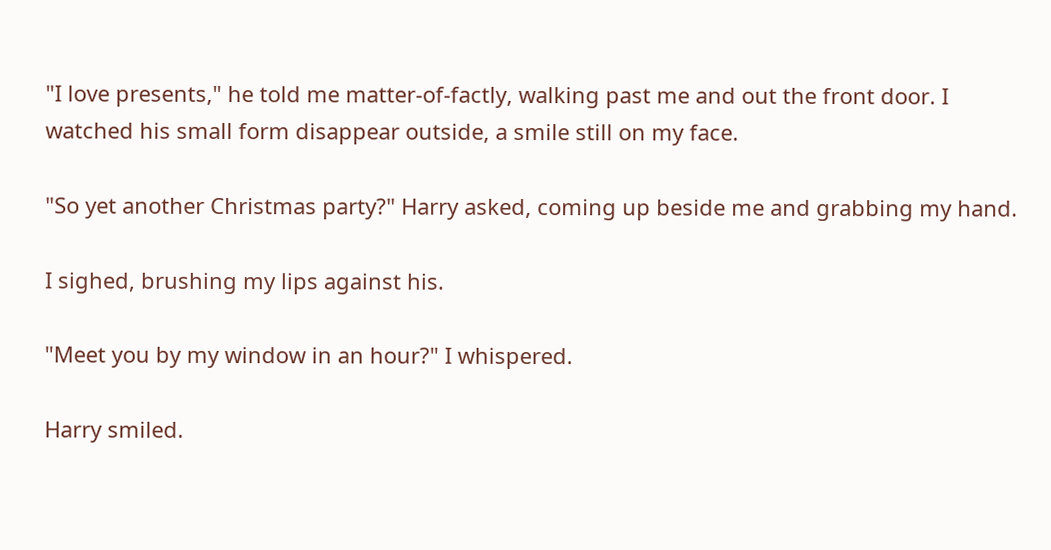"I love presents," he told me matter-of-factly, walking past me and out the front door. I watched his small form disappear outside, a smile still on my face.

"So yet another Christmas party?" Harry asked, coming up beside me and grabbing my hand.

I sighed, brushing my lips against his.

"Meet you by my window in an hour?" I whispered.

Harry smiled.